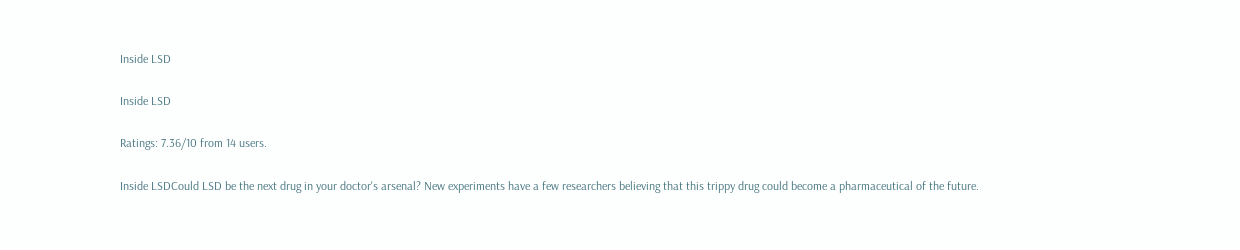Inside LSD

Inside LSD

Ratings: 7.36/10 from 14 users.

Inside LSDCould LSD be the next drug in your doctor's arsenal? New experiments have a few researchers believing that this trippy drug could become a pharmaceutical of the future.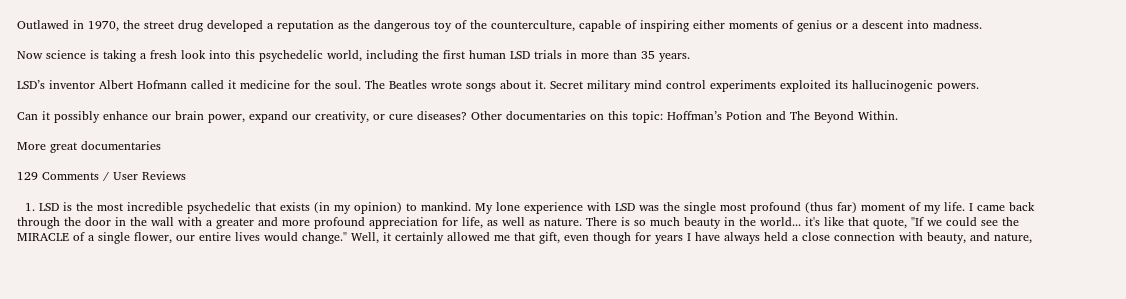Outlawed in 1970, the street drug developed a reputation as the dangerous toy of the counterculture, capable of inspiring either moments of genius or a descent into madness.

Now science is taking a fresh look into this psychedelic world, including the first human LSD trials in more than 35 years.

LSD’s inventor Albert Hofmann called it medicine for the soul. The Beatles wrote songs about it. Secret military mind control experiments exploited its hallucinogenic powers.

Can it possibly enhance our brain power, expand our creativity, or cure diseases? Other documentaries on this topic: Hoffman’s Potion and The Beyond Within.

More great documentaries

129 Comments / User Reviews

  1. LSD is the most incredible psychedelic that exists (in my opinion) to mankind. My lone experience with LSD was the single most profound (thus far) moment of my life. I came back through the door in the wall with a greater and more profound appreciation for life, as well as nature. There is so much beauty in the world... it's like that quote, "If we could see the MIRACLE of a single flower, our entire lives would change." Well, it certainly allowed me that gift, even though for years I have always held a close connection with beauty, and nature,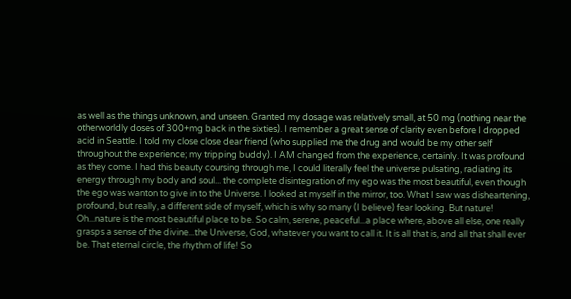as well as the things unknown, and unseen. Granted my dosage was relatively small, at 50 mg (nothing near the otherworldly doses of 300+mg back in the sixties). I remember a great sense of clarity even before I dropped acid in Seattle. I told my close close dear friend (who supplied me the drug and would be my other self throughout the experience; my tripping buddy). I AM changed from the experience, certainly. It was profound as they come. I had this beauty coursing through me, I could literally feel the universe pulsating, radiating its energy through my body and soul... the complete disintegration of my ego was the most beautiful, even though the ego was wanton to give in to the Universe. I looked at myself in the mirror, too. What I saw was disheartening, profound, but really, a different side of myself, which is why so many (I believe) fear looking. But nature! Oh...nature is the most beautiful place to be. So calm, serene, peaceful...a place where, above all else, one really grasps a sense of the divine...the Universe, God, whatever you want to call it. It is all that is, and all that shall ever be. That eternal circle, the rhythm of life! So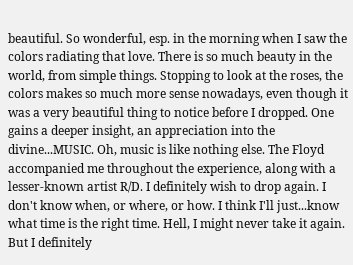beautiful. So wonderful, esp. in the morning when I saw the colors radiating that love. There is so much beauty in the world, from simple things. Stopping to look at the roses, the colors makes so much more sense nowadays, even though it was a very beautiful thing to notice before I dropped. One gains a deeper insight, an appreciation into the divine...MUSIC. Oh, music is like nothing else. The Floyd accompanied me throughout the experience, along with a lesser-known artist R/D. I definitely wish to drop again. I don't know when, or where, or how. I think I'll just...know what time is the right time. Hell, I might never take it again. But I definitely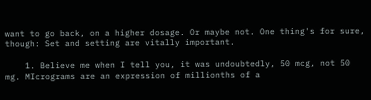want to go back, on a higher dosage. Or maybe not. One thing's for sure, though: Set and setting are vitally important.

    1. Believe me when I tell you, it was undoubtedly, 50 mcg, not 50 mg. MIcrograms are an expression of millionths of a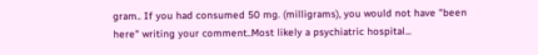gram.. If you had consumed 50 mg. (milligrams), you would not have "been here" writing your comment..Most likely a psychiatric hospital...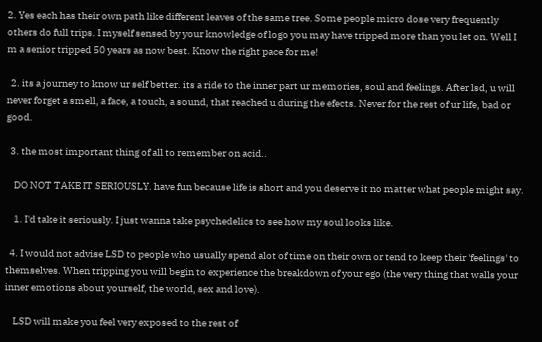2. Yes each has their own path like different leaves of the same tree. Some people micro dose very frequently others do full trips. I myself sensed by your knowledge of logo you may have tripped more than you let on. Well I m a senior tripped 50 years as now best. Know the right pace for me!

  2. its a journey to know ur self better. its a ride to the inner part ur memories, soul and feelings. After lsd, u will never forget a smell, a face, a touch, a sound, that reached u during the efects. Never for the rest of ur life, bad or good.

  3. the most important thing of all to remember on acid..

    DO NOT TAKE IT SERIOUSLY. have fun because life is short and you deserve it no matter what people might say.

    1. I'd take it seriously. I just wanna take psychedelics to see how my soul looks like.

  4. I would not advise LSD to people who usually spend alot of time on their own or tend to keep their 'feelings' to themselves. When tripping you will begin to experience the breakdown of your ego (the very thing that walls your inner emotions about yourself, the world, sex and love).

    LSD will make you feel very exposed to the rest of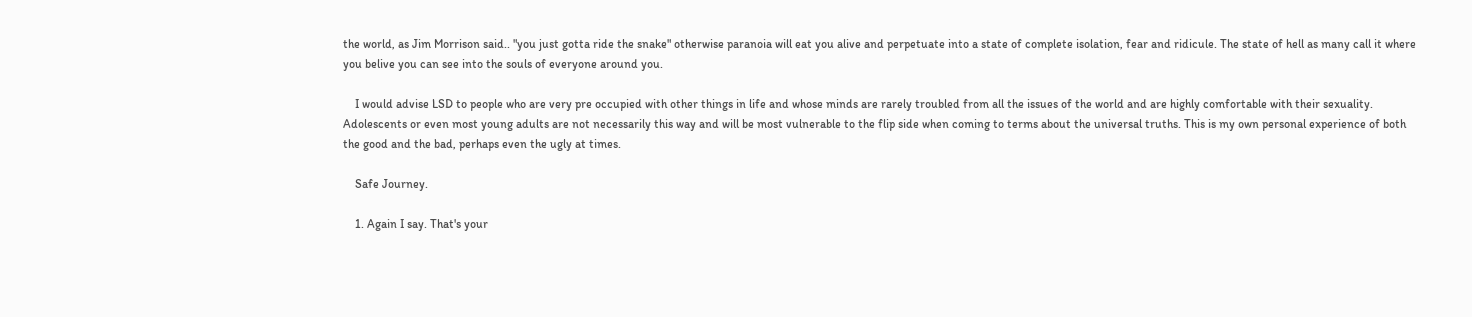the world, as Jim Morrison said.. "you just gotta ride the snake" otherwise paranoia will eat you alive and perpetuate into a state of complete isolation, fear and ridicule. The state of hell as many call it where you belive you can see into the souls of everyone around you.

    I would advise LSD to people who are very pre occupied with other things in life and whose minds are rarely troubled from all the issues of the world and are highly comfortable with their sexuality. Adolescents or even most young adults are not necessarily this way and will be most vulnerable to the flip side when coming to terms about the universal truths. This is my own personal experience of both the good and the bad, perhaps even the ugly at times.

    Safe Journey.

    1. Again I say. That's your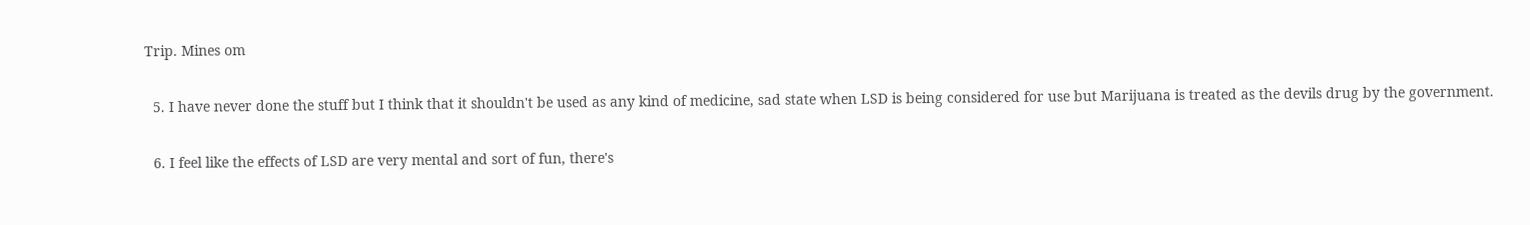Trip. Mines om

  5. I have never done the stuff but I think that it shouldn't be used as any kind of medicine, sad state when LSD is being considered for use but Marijuana is treated as the devils drug by the government.

  6. I feel like the effects of LSD are very mental and sort of fun, there's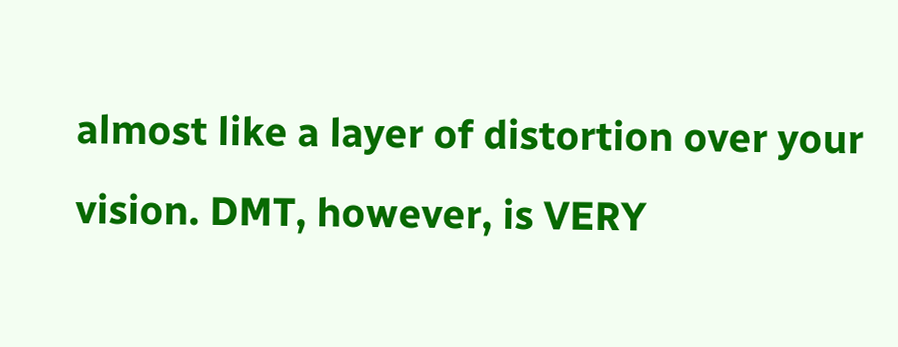almost like a layer of distortion over your vision. DMT, however, is VERY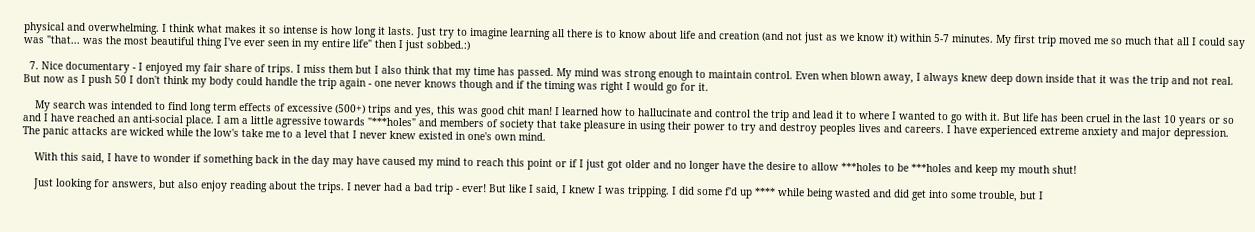physical and overwhelming. I think what makes it so intense is how long it lasts. Just try to imagine learning all there is to know about life and creation (and not just as we know it) within 5-7 minutes. My first trip moved me so much that all I could say was "that... was the most beautiful thing I've ever seen in my entire life" then I just sobbed.:)

  7. Nice documentary - I enjoyed my fair share of trips. I miss them but I also think that my time has passed. My mind was strong enough to maintain control. Even when blown away, I always knew deep down inside that it was the trip and not real. But now as I push 50 I don't think my body could handle the trip again - one never knows though and if the timing was right I would go for it.

    My search was intended to find long term effects of excessive (500+) trips and yes, this was good chit man! I learned how to hallucinate and control the trip and lead it to where I wanted to go with it. But life has been cruel in the last 10 years or so and I have reached an anti-social place. I am a little agressive towards "***holes" and members of society that take pleasure in using their power to try and destroy peoples lives and careers. I have experienced extreme anxiety and major depression. The panic attacks are wicked while the low's take me to a level that I never knew existed in one's own mind.

    With this said, I have to wonder if something back in the day may have caused my mind to reach this point or if I just got older and no longer have the desire to allow ***holes to be ***holes and keep my mouth shut!

    Just looking for answers, but also enjoy reading about the trips. I never had a bad trip - ever! But like I said, I knew I was tripping. I did some f'd up **** while being wasted and did get into some trouble, but I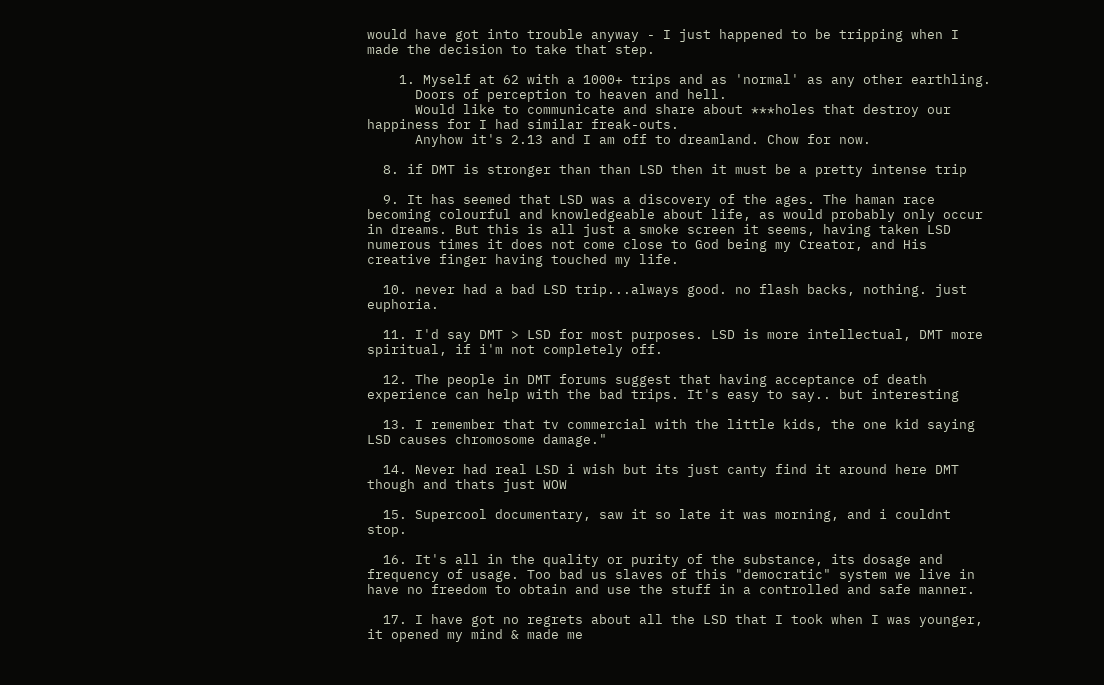would have got into trouble anyway - I just happened to be tripping when I made the decision to take that step.

    1. Myself at 62 with a 1000+ trips and as 'normal' as any other earthling.
      Doors of perception to heaven and hell.
      Would like to communicate and share about ***holes that destroy our happiness for I had similar freak-outs.
      Anyhow it's 2.13 and I am off to dreamland. Chow for now.

  8. if DMT is stronger than than LSD then it must be a pretty intense trip

  9. It has seemed that LSD was a discovery of the ages. The haman race becoming colourful and knowledgeable about life, as would probably only occur in dreams. But this is all just a smoke screen it seems, having taken LSD numerous times it does not come close to God being my Creator, and His creative finger having touched my life.

  10. never had a bad LSD trip...always good. no flash backs, nothing. just euphoria.

  11. I'd say DMT > LSD for most purposes. LSD is more intellectual, DMT more spiritual, if i'm not completely off.

  12. The people in DMT forums suggest that having acceptance of death experience can help with the bad trips. It's easy to say.. but interesting

  13. I remember that tv commercial with the little kids, the one kid saying LSD causes chromosome damage."

  14. Never had real LSD i wish but its just canty find it around here DMT though and thats just WOW

  15. Supercool documentary, saw it so late it was morning, and i couldnt stop.

  16. It's all in the quality or purity of the substance, its dosage and frequency of usage. Too bad us slaves of this "democratic" system we live in have no freedom to obtain and use the stuff in a controlled and safe manner.

  17. I have got no regrets about all the LSD that I took when I was younger, it opened my mind & made me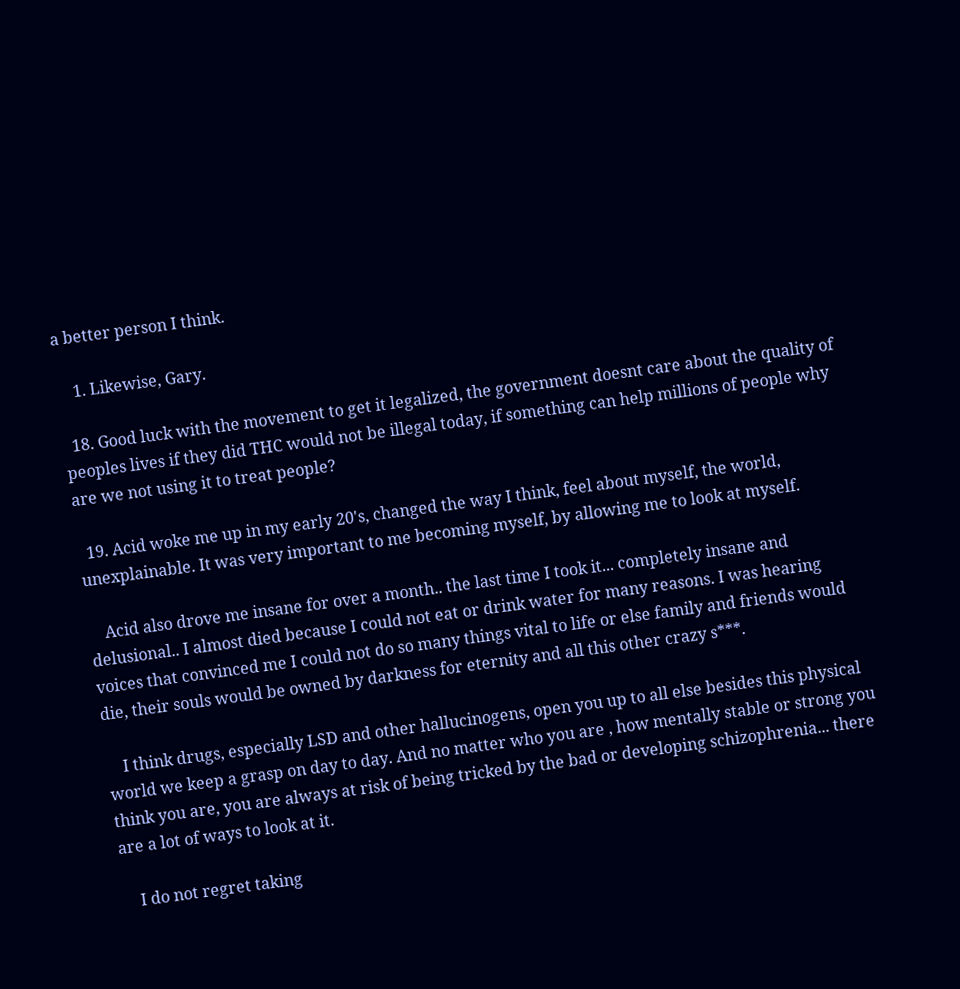a better person I think.

    1. Likewise, Gary.

  18. Good luck with the movement to get it legalized, the government doesnt care about the quality of peoples lives if they did THC would not be illegal today, if something can help millions of people why are we not using it to treat people?

  19. Acid woke me up in my early 20's, changed the way I think, feel about myself, the world, unexplainable. It was very important to me becoming myself, by allowing me to look at myself.

    Acid also drove me insane for over a month.. the last time I took it... completely insane and delusional.. I almost died because I could not eat or drink water for many reasons. I was hearing voices that convinced me I could not do so many things vital to life or else family and friends would die, their souls would be owned by darkness for eternity and all this other crazy s***.

    I think drugs, especially LSD and other hallucinogens, open you up to all else besides this physical world we keep a grasp on day to day. And no matter who you are , how mentally stable or strong you think you are, you are always at risk of being tricked by the bad or developing schizophrenia... there are a lot of ways to look at it.

    I do not regret taking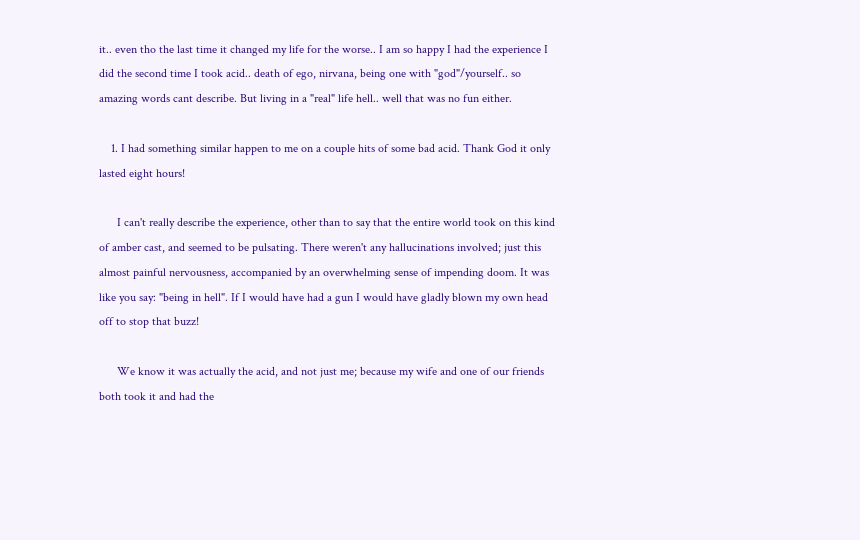it.. even tho the last time it changed my life for the worse.. I am so happy I had the experience I did the second time I took acid.. death of ego, nirvana, being one with "god"/yourself.. so amazing words cant describe. But living in a "real" life hell.. well that was no fun either.

    1. I had something similar happen to me on a couple hits of some bad acid. Thank God it only lasted eight hours!

      I can't really describe the experience, other than to say that the entire world took on this kind of amber cast, and seemed to be pulsating. There weren't any hallucinations involved; just this almost painful nervousness, accompanied by an overwhelming sense of impending doom. It was like you say: "being in hell". If I would have had a gun I would have gladly blown my own head off to stop that buzz!

      We know it was actually the acid, and not just me; because my wife and one of our friends both took it and had the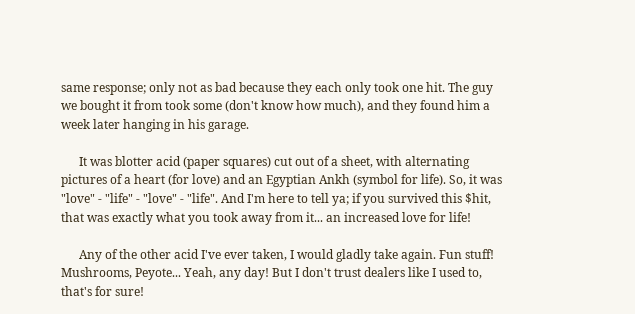same response; only not as bad because they each only took one hit. The guy we bought it from took some (don't know how much), and they found him a week later hanging in his garage.

      It was blotter acid (paper squares) cut out of a sheet, with alternating pictures of a heart (for love) and an Egyptian Ankh (symbol for life). So, it was "love" - "life" - "love" - "life". And I'm here to tell ya; if you survived this $hit, that was exactly what you took away from it... an increased love for life!

      Any of the other acid I've ever taken, I would gladly take again. Fun stuff! Mushrooms, Peyote... Yeah, any day! But I don't trust dealers like I used to, that's for sure!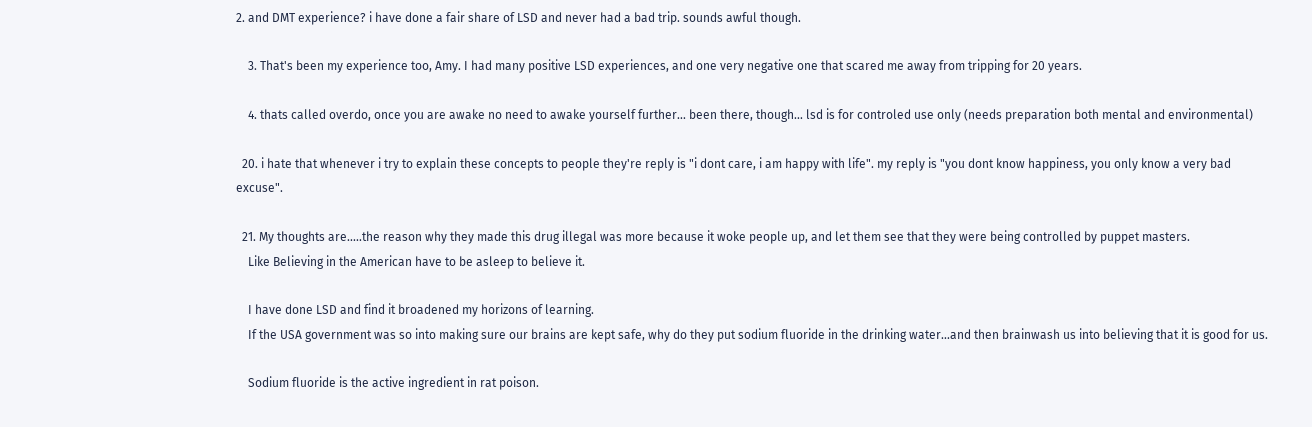2. and DMT experience? i have done a fair share of LSD and never had a bad trip. sounds awful though.

    3. That's been my experience too, Amy. I had many positive LSD experiences, and one very negative one that scared me away from tripping for 20 years.

    4. thats called overdo, once you are awake no need to awake yourself further... been there, though... lsd is for controled use only (needs preparation both mental and environmental)

  20. i hate that whenever i try to explain these concepts to people they're reply is "i dont care, i am happy with life". my reply is "you dont know happiness, you only know a very bad excuse".

  21. My thoughts are.....the reason why they made this drug illegal was more because it woke people up, and let them see that they were being controlled by puppet masters.
    Like Believing in the American have to be asleep to believe it.

    I have done LSD and find it broadened my horizons of learning.
    If the USA government was so into making sure our brains are kept safe, why do they put sodium fluoride in the drinking water...and then brainwash us into believing that it is good for us.

    Sodium fluoride is the active ingredient in rat poison.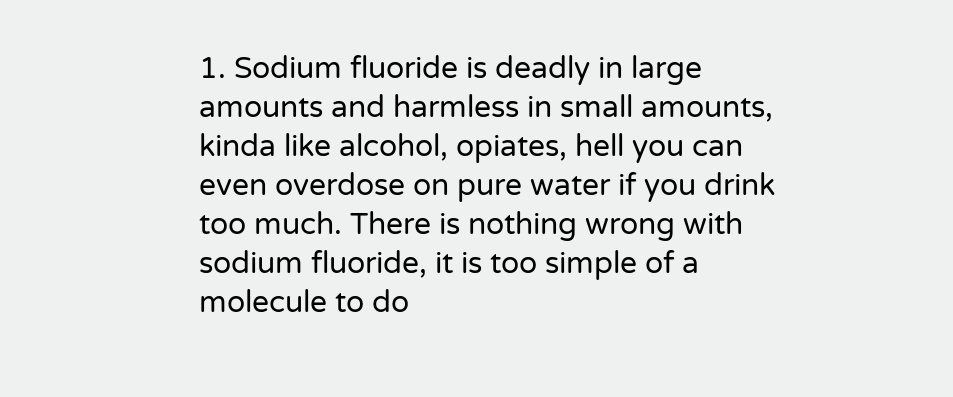1. Sodium fluoride is deadly in large amounts and harmless in small amounts, kinda like alcohol, opiates, hell you can even overdose on pure water if you drink too much. There is nothing wrong with sodium fluoride, it is too simple of a molecule to do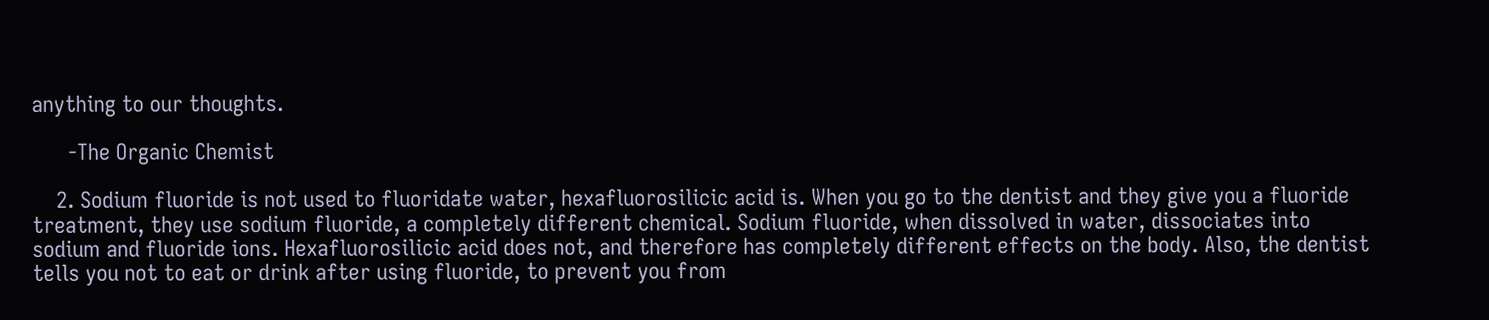anything to our thoughts.

      -The Organic Chemist

    2. Sodium fluoride is not used to fluoridate water, hexafluorosilicic acid is. When you go to the dentist and they give you a fluoride treatment, they use sodium fluoride, a completely different chemical. Sodium fluoride, when dissolved in water, dissociates into sodium and fluoride ions. Hexafluorosilicic acid does not, and therefore has completely different effects on the body. Also, the dentist tells you not to eat or drink after using fluoride, to prevent you from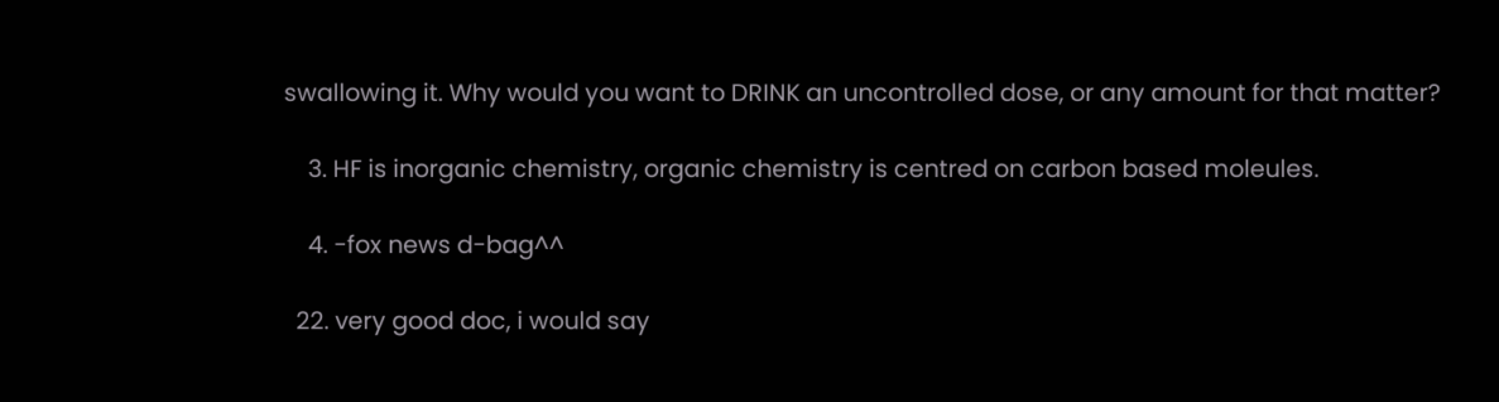swallowing it. Why would you want to DRINK an uncontrolled dose, or any amount for that matter?

    3. HF is inorganic chemistry, organic chemistry is centred on carbon based moleules.

    4. -fox news d-bag^^

  22. very good doc, i would say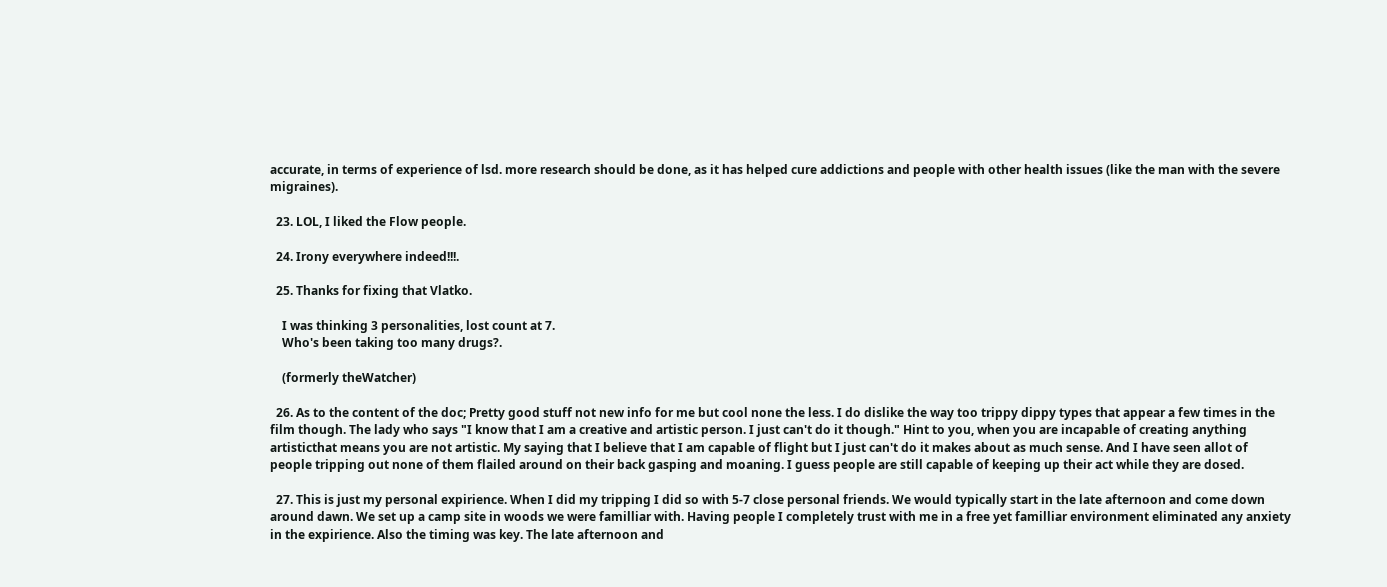accurate, in terms of experience of lsd. more research should be done, as it has helped cure addictions and people with other health issues (like the man with the severe migraines).

  23. LOL, I liked the Flow people.

  24. Irony everywhere indeed!!!.

  25. Thanks for fixing that Vlatko.

    I was thinking 3 personalities, lost count at 7.
    Who's been taking too many drugs?.

    (formerly theWatcher)

  26. As to the content of the doc; Pretty good stuff not new info for me but cool none the less. I do dislike the way too trippy dippy types that appear a few times in the film though. The lady who says "I know that I am a creative and artistic person. I just can't do it though." Hint to you, when you are incapable of creating anything artisticthat means you are not artistic. My saying that I believe that I am capable of flight but I just can't do it makes about as much sense. And I have seen allot of people tripping out none of them flailed around on their back gasping and moaning. I guess people are still capable of keeping up their act while they are dosed.

  27. This is just my personal expirience. When I did my tripping I did so with 5-7 close personal friends. We would typically start in the late afternoon and come down around dawn. We set up a camp site in woods we were familliar with. Having people I completely trust with me in a free yet familliar environment eliminated any anxiety in the expirience. Also the timing was key. The late afternoon and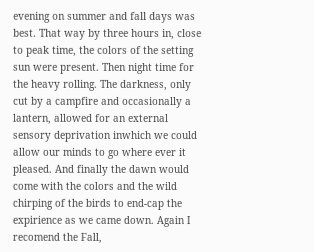evening on summer and fall days was best. That way by three hours in, close to peak time, the colors of the setting sun were present. Then night time for the heavy rolling. The darkness, only cut by a campfire and occasionally a lantern, allowed for an external sensory deprivation inwhich we could allow our minds to go where ever it pleased. And finally the dawn would come with the colors and the wild chirping of the birds to end-cap the expirience as we came down. Again I recomend the Fall,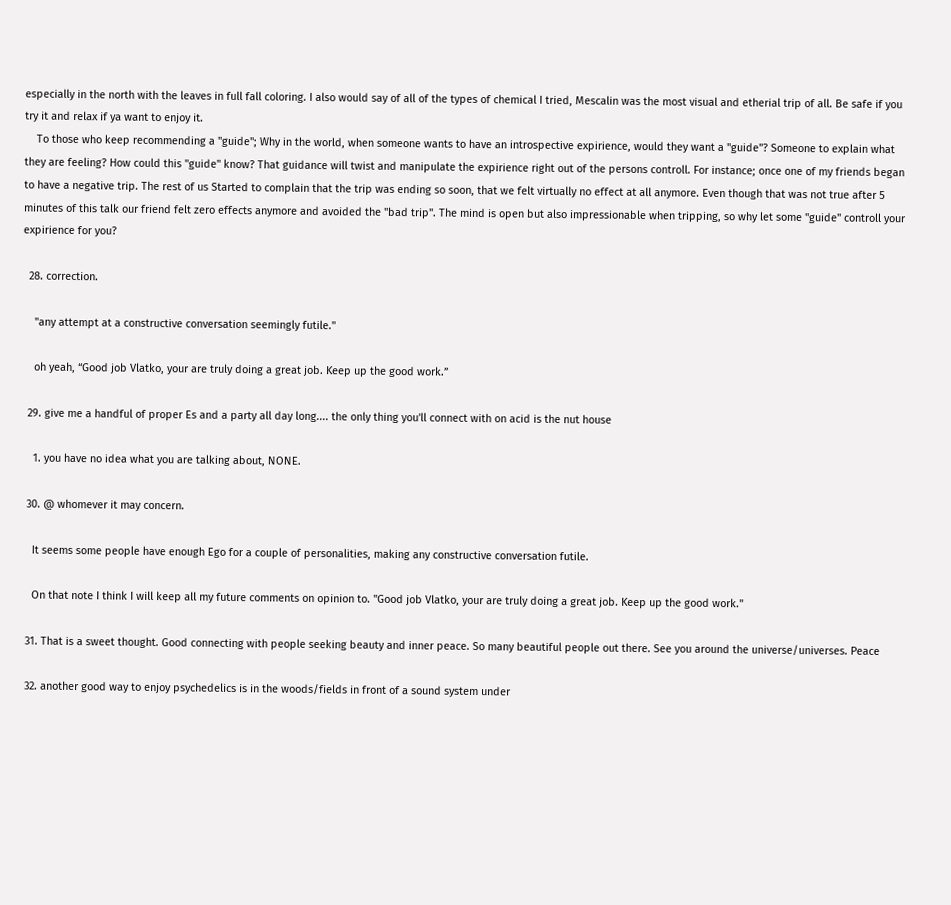especially in the north with the leaves in full fall coloring. I also would say of all of the types of chemical I tried, Mescalin was the most visual and etherial trip of all. Be safe if you try it and relax if ya want to enjoy it.
    To those who keep recommending a "guide"; Why in the world, when someone wants to have an introspective expirience, would they want a "guide"? Someone to explain what they are feeling? How could this "guide" know? That guidance will twist and manipulate the expirience right out of the persons controll. For instance; once one of my friends began to have a negative trip. The rest of us Started to complain that the trip was ending so soon, that we felt virtually no effect at all anymore. Even though that was not true after 5 minutes of this talk our friend felt zero effects anymore and avoided the "bad trip". The mind is open but also impressionable when tripping, so why let some "guide" controll your expirience for you?

  28. correction.

    "any attempt at a constructive conversation seemingly futile."

    oh yeah, “Good job Vlatko, your are truly doing a great job. Keep up the good work.”

  29. give me a handful of proper Es and a party all day long.... the only thing you'll connect with on acid is the nut house

    1. you have no idea what you are talking about, NONE.

  30. @ whomever it may concern.

    It seems some people have enough Ego for a couple of personalities, making any constructive conversation futile.

    On that note I think I will keep all my future comments on opinion to. "Good job Vlatko, your are truly doing a great job. Keep up the good work."

  31. That is a sweet thought. Good connecting with people seeking beauty and inner peace. So many beautiful people out there. See you around the universe/universes. Peace

  32. another good way to enjoy psychedelics is in the woods/fields in front of a sound system under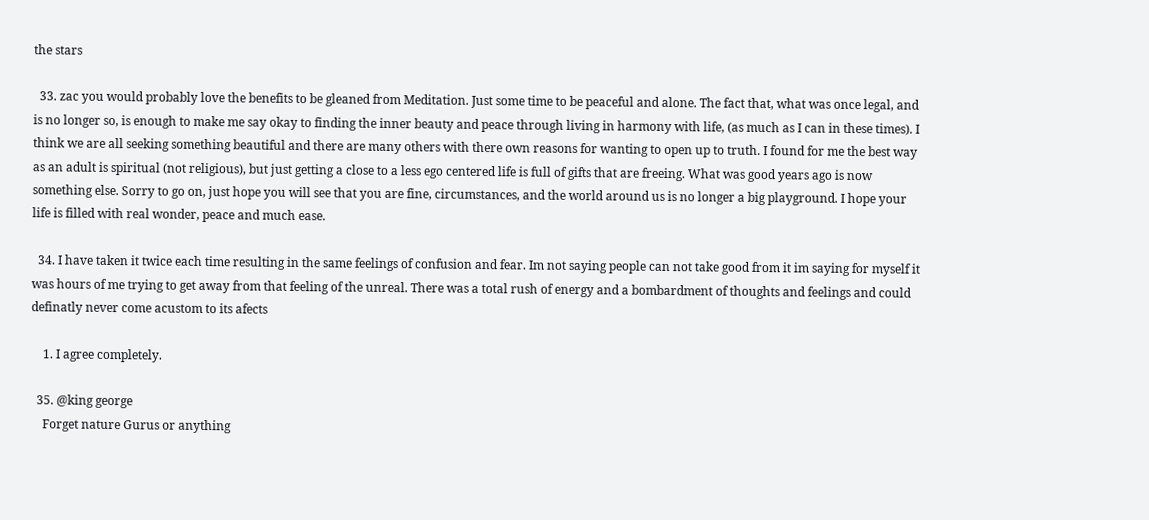the stars

  33. zac you would probably love the benefits to be gleaned from Meditation. Just some time to be peaceful and alone. The fact that, what was once legal, and is no longer so, is enough to make me say okay to finding the inner beauty and peace through living in harmony with life, (as much as I can in these times). I think we are all seeking something beautiful and there are many others with there own reasons for wanting to open up to truth. I found for me the best way as an adult is spiritual (not religious), but just getting a close to a less ego centered life is full of gifts that are freeing. What was good years ago is now something else. Sorry to go on, just hope you will see that you are fine, circumstances, and the world around us is no longer a big playground. I hope your life is filled with real wonder, peace and much ease.

  34. I have taken it twice each time resulting in the same feelings of confusion and fear. Im not saying people can not take good from it im saying for myself it was hours of me trying to get away from that feeling of the unreal. There was a total rush of energy and a bombardment of thoughts and feelings and could definatly never come acustom to its afects

    1. I agree completely.

  35. @king george
    Forget nature Gurus or anything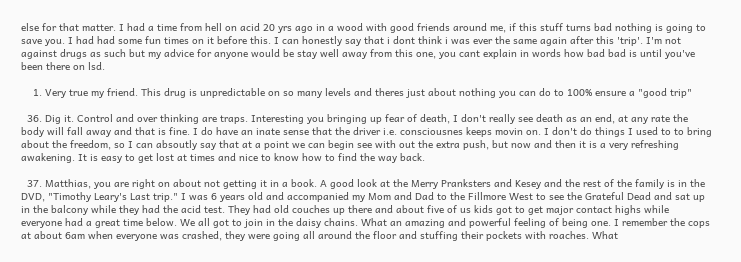else for that matter. I had a time from hell on acid 20 yrs ago in a wood with good friends around me, if this stuff turns bad nothing is going to save you. I had had some fun times on it before this. I can honestly say that i dont think i was ever the same again after this 'trip'. I'm not against drugs as such but my advice for anyone would be stay well away from this one, you cant explain in words how bad bad is until you've been there on lsd.

    1. Very true my friend. This drug is unpredictable on so many levels and theres just about nothing you can do to 100% ensure a "good trip"

  36. Dig it. Control and over thinking are traps. Interesting you bringing up fear of death, I don't really see death as an end, at any rate the body will fall away and that is fine. I do have an inate sense that the driver i.e. consciousnes keeps movin on. I don't do things I used to to bring about the freedom, so I can absoutly say that at a point we can begin see with out the extra push, but now and then it is a very refreshing awakening. It is easy to get lost at times and nice to know how to find the way back.

  37. Matthias, you are right on about not getting it in a book. A good look at the Merry Pranksters and Kesey and the rest of the family is in the DVD, "Timothy Leary's Last trip." I was 6 years old and accompanied my Mom and Dad to the Fillmore West to see the Grateful Dead and sat up in the balcony while they had the acid test. They had old couches up there and about five of us kids got to get major contact highs while everyone had a great time below. We all got to join in the daisy chains. What an amazing and powerful feeling of being one. I remember the cops at about 6am when everyone was crashed, they were going all around the floor and stuffing their pockets with roaches. What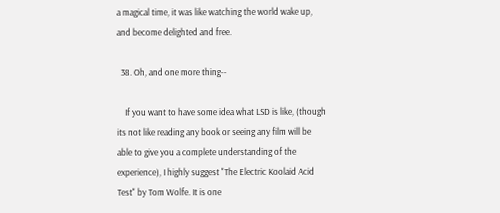a magical time, it was like watching the world wake up, and become delighted and free.

  38. Oh, and one more thing--

    If you want to have some idea what LSD is like, (though its not like reading any book or seeing any film will be able to give you a complete understanding of the experience), I highly suggest "The Electric Koolaid Acid Test" by Tom Wolfe. It is one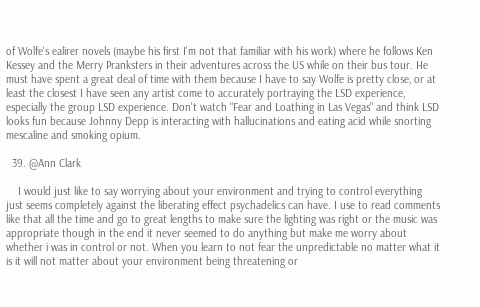of Wolfe's ealirer novels (maybe his first I'm not that familiar with his work) where he follows Ken Kessey and the Merry Pranksters in their adventures across the US while on their bus tour. He must have spent a great deal of time with them because I have to say Wolfe is pretty close, or at least the closest I have seen any artist come to accurately portraying the LSD experience, especially the group LSD experience. Don't watch "Fear and Loathing in Las Vegas" and think LSD looks fun because Johnny Depp is interacting with hallucinations and eating acid while snorting mescaline and smoking opium.

  39. @Ann Clark

    I would just like to say worrying about your environment and trying to control everything just seems completely against the liberating effect psychadelics can have. I use to read comments like that all the time and go to great lengths to make sure the lighting was right or the music was appropriate though in the end it never seemed to do anything but make me worry about whether i was in control or not. When you learn to not fear the unpredictable no matter what it is it will not matter about your environment being threatening or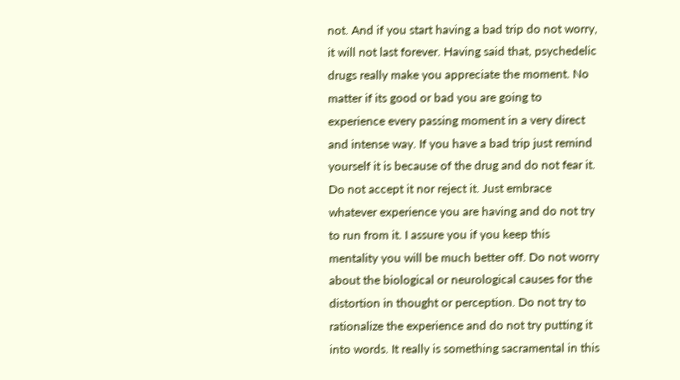not. And if you start having a bad trip do not worry, it will not last forever. Having said that, psychedelic drugs really make you appreciate the moment. No matter if its good or bad you are going to experience every passing moment in a very direct and intense way. If you have a bad trip just remind yourself it is because of the drug and do not fear it. Do not accept it nor reject it. Just embrace whatever experience you are having and do not try to run from it. I assure you if you keep this mentality you will be much better off. Do not worry about the biological or neurological causes for the distortion in thought or perception. Do not try to rationalize the experience and do not try putting it into words. It really is something sacramental in this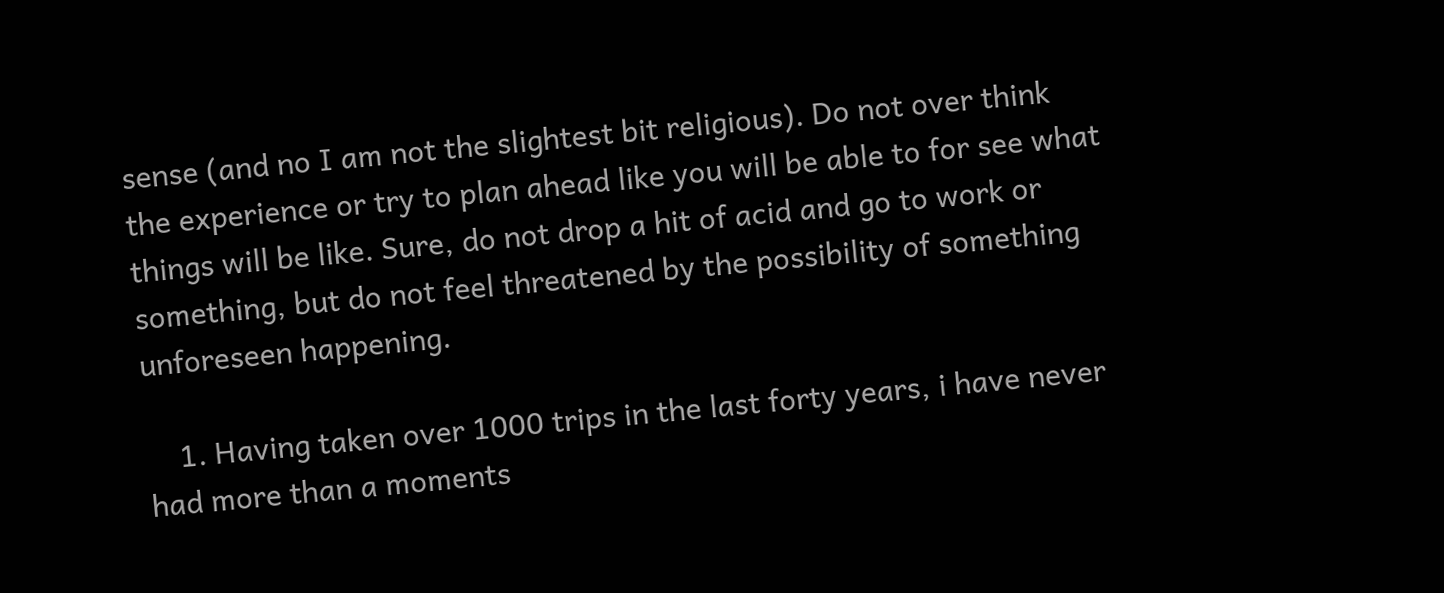sense (and no I am not the slightest bit religious). Do not over think the experience or try to plan ahead like you will be able to for see what things will be like. Sure, do not drop a hit of acid and go to work or something, but do not feel threatened by the possibility of something unforeseen happening.

    1. Having taken over 1000 trips in the last forty years, i have never had more than a moments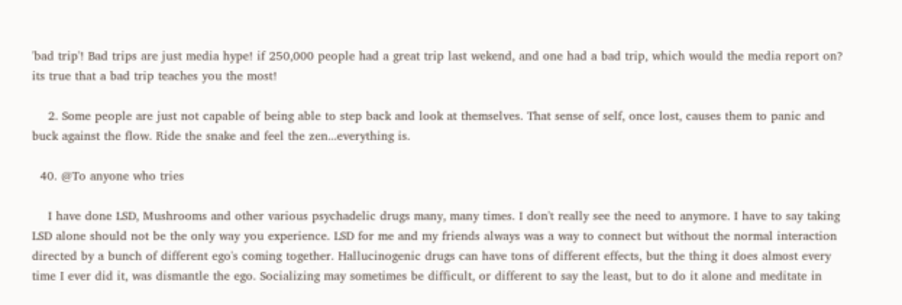'bad trip'! Bad trips are just media hype! if 250,000 people had a great trip last wekend, and one had a bad trip, which would the media report on? its true that a bad trip teaches you the most!

    2. Some people are just not capable of being able to step back and look at themselves. That sense of self, once lost, causes them to panic and buck against the flow. Ride the snake and feel the zen...everything is.

  40. @To anyone who tries

    I have done LSD, Mushrooms and other various psychadelic drugs many, many times. I don't really see the need to anymore. I have to say taking LSD alone should not be the only way you experience. LSD for me and my friends always was a way to connect but without the normal interaction directed by a bunch of different ego's coming together. Hallucinogenic drugs can have tons of different effects, but the thing it does almost every time I ever did it, was dismantle the ego. Socializing may sometimes be difficult, or different to say the least, but to do it alone and meditate in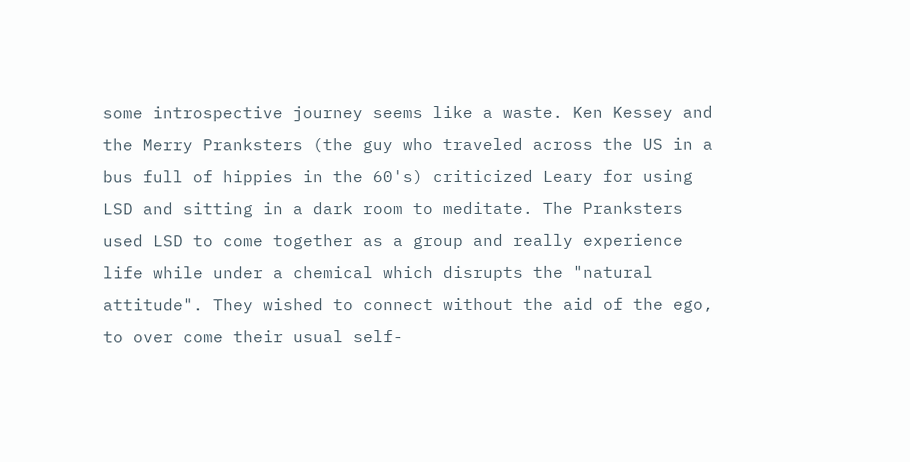some introspective journey seems like a waste. Ken Kessey and the Merry Pranksters (the guy who traveled across the US in a bus full of hippies in the 60's) criticized Leary for using LSD and sitting in a dark room to meditate. The Pranksters used LSD to come together as a group and really experience life while under a chemical which disrupts the "natural attitude". They wished to connect without the aid of the ego, to over come their usual self-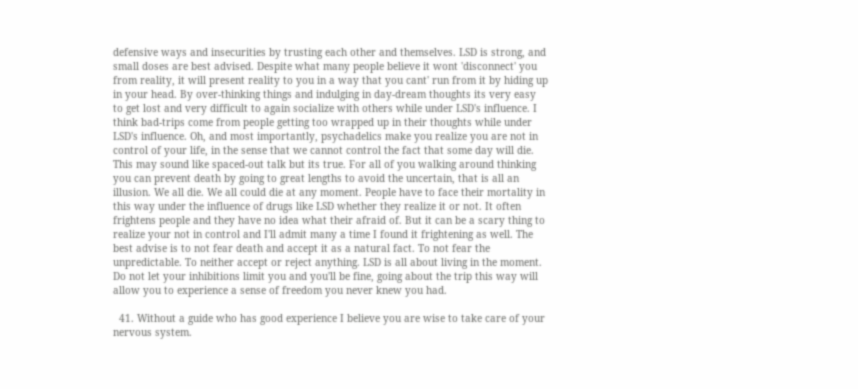defensive ways and insecurities by trusting each other and themselves. LSD is strong, and small doses are best advised. Despite what many people believe it wont 'disconnect' you from reality, it will present reality to you in a way that you cant' run from it by hiding up in your head. By over-thinking things and indulging in day-dream thoughts its very easy to get lost and very difficult to again socialize with others while under LSD's influence. I think bad-trips come from people getting too wrapped up in their thoughts while under LSD's influence. Oh, and most importantly, psychadelics make you realize you are not in control of your life, in the sense that we cannot control the fact that some day will die. This may sound like spaced-out talk but its true. For all of you walking around thinking you can prevent death by going to great lengths to avoid the uncertain, that is all an illusion. We all die. We all could die at any moment. People have to face their mortality in this way under the influence of drugs like LSD whether they realize it or not. It often frightens people and they have no idea what their afraid of. But it can be a scary thing to realize your not in control and I'll admit many a time I found it frightening as well. The best advise is to not fear death and accept it as a natural fact. To not fear the unpredictable. To neither accept or reject anything. LSD is all about living in the moment. Do not let your inhibitions limit you and you'll be fine, going about the trip this way will allow you to experience a sense of freedom you never knew you had.

  41. Without a guide who has good experience I believe you are wise to take care of your nervous system.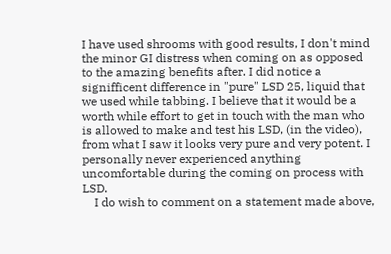I have used shrooms with good results, I don't mind the minor GI distress when coming on as opposed to the amazing benefits after. I did notice a signifficent difference in "pure" LSD 25, liquid that we used while tabbing. I believe that it would be a worth while effort to get in touch with the man who is allowed to make and test his LSD, (in the video), from what I saw it looks very pure and very potent. I personally never experienced anything uncomfortable during the coming on process with LSD.
    I do wish to comment on a statement made above,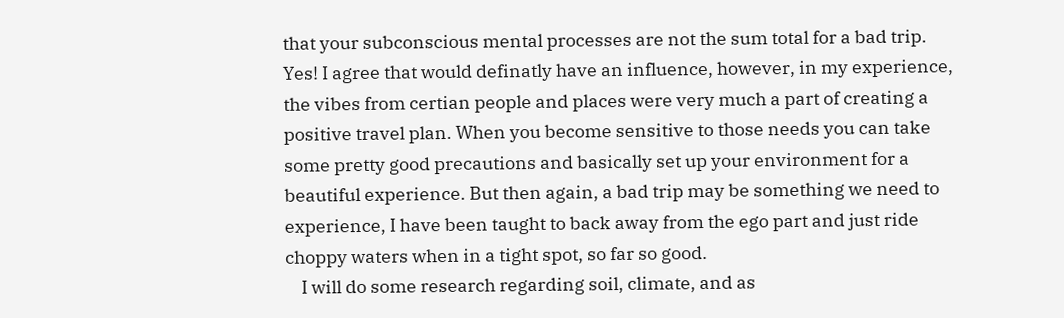that your subconscious mental processes are not the sum total for a bad trip. Yes! I agree that would definatly have an influence, however, in my experience, the vibes from certian people and places were very much a part of creating a positive travel plan. When you become sensitive to those needs you can take some pretty good precautions and basically set up your environment for a beautiful experience. But then again, a bad trip may be something we need to experience, I have been taught to back away from the ego part and just ride choppy waters when in a tight spot, so far so good.
    I will do some research regarding soil, climate, and as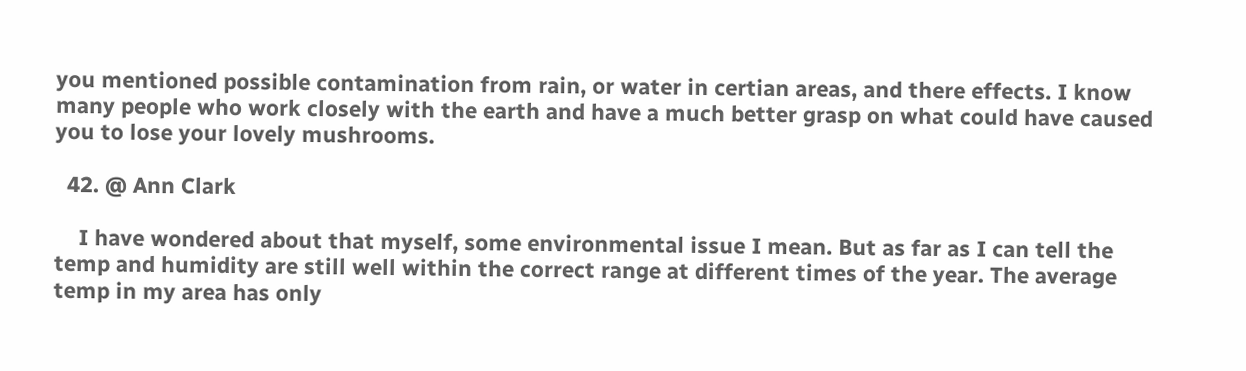you mentioned possible contamination from rain, or water in certian areas, and there effects. I know many people who work closely with the earth and have a much better grasp on what could have caused you to lose your lovely mushrooms.

  42. @ Ann Clark

    I have wondered about that myself, some environmental issue I mean. But as far as I can tell the temp and humidity are still well within the correct range at different times of the year. The average temp in my area has only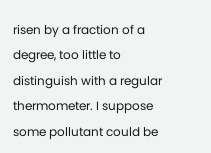risen by a fraction of a degree, too little to distinguish with a regular thermometer. I suppose some pollutant could be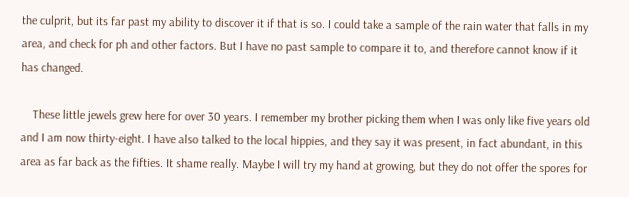the culprit, but its far past my ability to discover it if that is so. I could take a sample of the rain water that falls in my area, and check for ph and other factors. But I have no past sample to compare it to, and therefore cannot know if it has changed.

    These little jewels grew here for over 30 years. I remember my brother picking them when I was only like five years old and I am now thirty-eight. I have also talked to the local hippies, and they say it was present, in fact abundant, in this area as far back as the fifties. It shame really. Maybe I will try my hand at growing, but they do not offer the spores for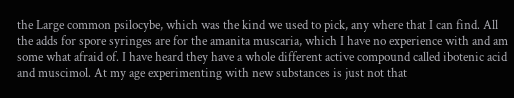the Large common psilocybe, which was the kind we used to pick, any where that I can find. All the adds for spore syringes are for the amanita muscaria, which I have no experience with and am some what afraid of. I have heard they have a whole different active compound called ibotenic acid and muscimol. At my age experimenting with new substances is just not that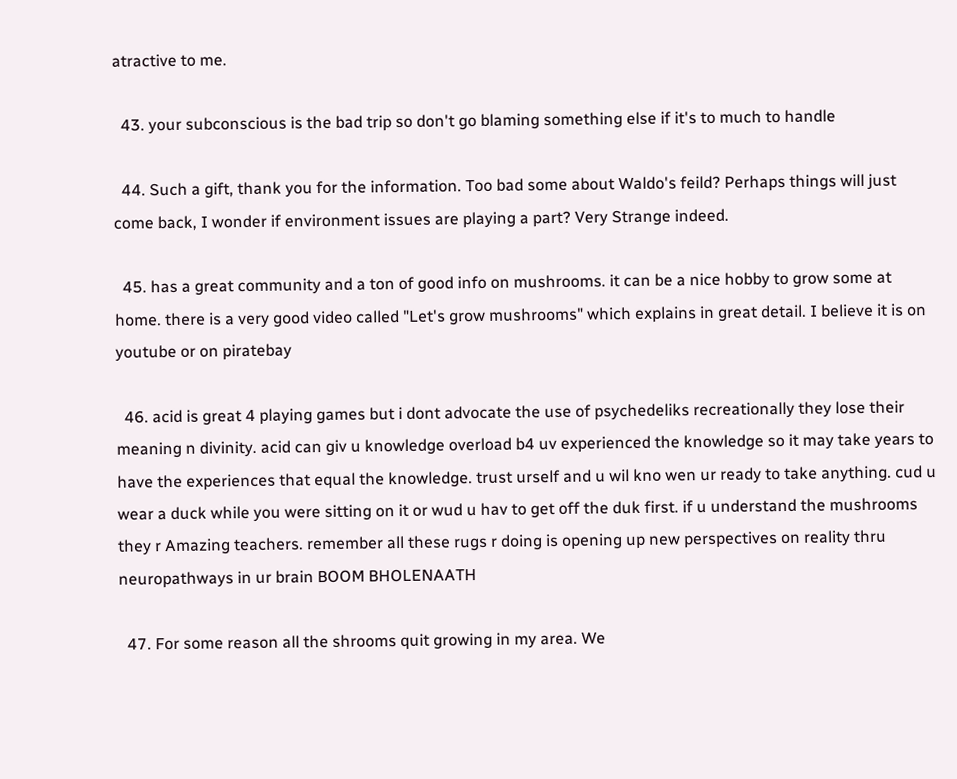atractive to me.

  43. your subconscious is the bad trip so don't go blaming something else if it's to much to handle

  44. Such a gift, thank you for the information. Too bad some about Waldo's feild? Perhaps things will just come back, I wonder if environment issues are playing a part? Very Strange indeed.

  45. has a great community and a ton of good info on mushrooms. it can be a nice hobby to grow some at home. there is a very good video called "Let's grow mushrooms" which explains in great detail. I believe it is on youtube or on piratebay

  46. acid is great 4 playing games but i dont advocate the use of psychedeliks recreationally they lose their meaning n divinity. acid can giv u knowledge overload b4 uv experienced the knowledge so it may take years to have the experiences that equal the knowledge. trust urself and u wil kno wen ur ready to take anything. cud u wear a duck while you were sitting on it or wud u hav to get off the duk first. if u understand the mushrooms they r Amazing teachers. remember all these rugs r doing is opening up new perspectives on reality thru neuropathways in ur brain BOOM BHOLENAATH

  47. For some reason all the shrooms quit growing in my area. We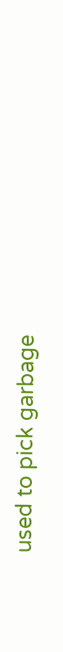used to pick garbage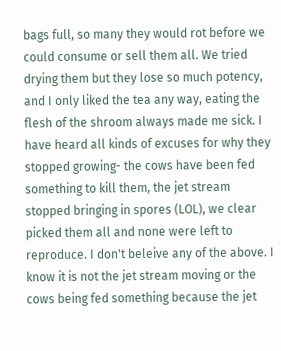bags full, so many they would rot before we could consume or sell them all. We tried drying them but they lose so much potency, and I only liked the tea any way, eating the flesh of the shroom always made me sick. I have heard all kinds of excuses for why they stopped growing- the cows have been fed something to kill them, the jet stream stopped bringing in spores (LOL), we clear picked them all and none were left to reproduce. I don't beleive any of the above. I know it is not the jet stream moving or the cows being fed something because the jet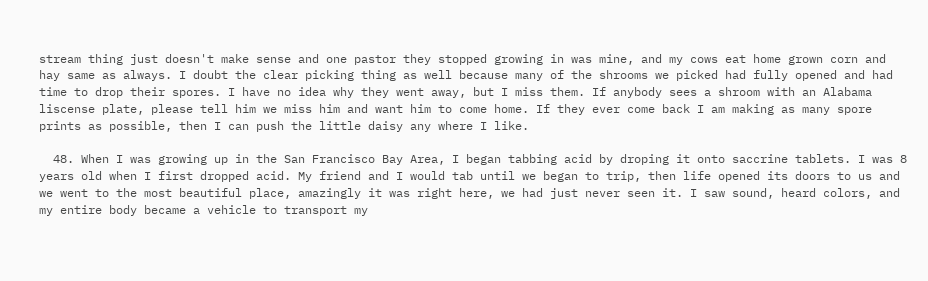stream thing just doesn't make sense and one pastor they stopped growing in was mine, and my cows eat home grown corn and hay same as always. I doubt the clear picking thing as well because many of the shrooms we picked had fully opened and had time to drop their spores. I have no idea why they went away, but I miss them. If anybody sees a shroom with an Alabama liscense plate, please tell him we miss him and want him to come home. If they ever come back I am making as many spore prints as possible, then I can push the little daisy any where I like.

  48. When I was growing up in the San Francisco Bay Area, I began tabbing acid by droping it onto saccrine tablets. I was 8 years old when I first dropped acid. My friend and I would tab until we began to trip, then life opened its doors to us and we went to the most beautiful place, amazingly it was right here, we had just never seen it. I saw sound, heard colors, and my entire body became a vehicle to transport my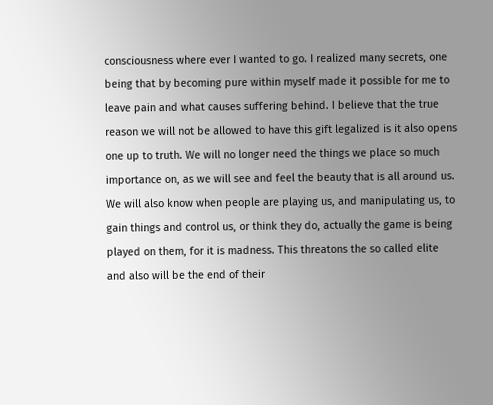consciousness where ever I wanted to go. I realized many secrets, one being that by becoming pure within myself made it possible for me to leave pain and what causes suffering behind. I believe that the true reason we will not be allowed to have this gift legalized is it also opens one up to truth. We will no longer need the things we place so much importance on, as we will see and feel the beauty that is all around us. We will also know when people are playing us, and manipulating us, to gain things and control us, or think they do, actually the game is being played on them, for it is madness. This threatons the so called elite and also will be the end of their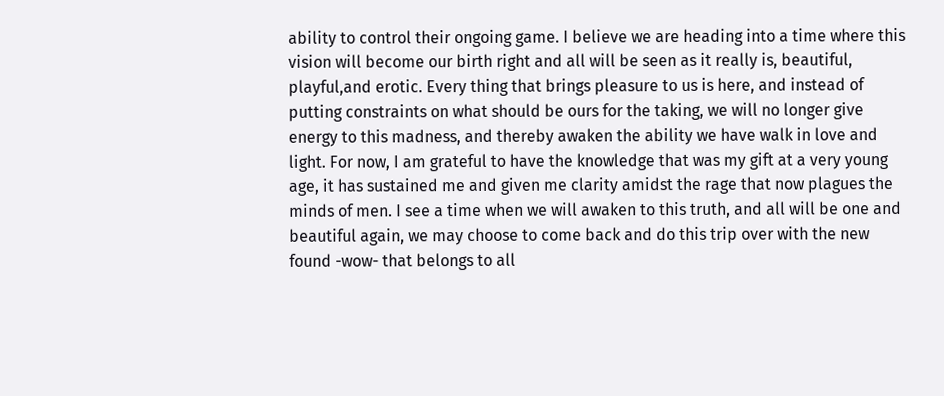ability to control their ongoing game. I believe we are heading into a time where this vision will become our birth right and all will be seen as it really is, beautiful, playful,and erotic. Every thing that brings pleasure to us is here, and instead of putting constraints on what should be ours for the taking, we will no longer give energy to this madness, and thereby awaken the ability we have walk in love and light. For now, I am grateful to have the knowledge that was my gift at a very young age, it has sustained me and given me clarity amidst the rage that now plagues the minds of men. I see a time when we will awaken to this truth, and all will be one and beautiful again, we may choose to come back and do this trip over with the new found -wow- that belongs to all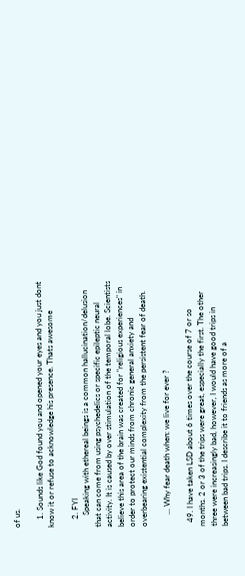of us.

    1. Sounds like God found you and opened your eyes and you just dont know it or refuse to acknowledge his presence. Thats awesome

    2. FYI
      Speaking with ethereal beings is a common hallucination/delusion that can come from using psychedelics or specific epileptic neural activity. It is caused by over stimulation of the temporal lobe. Scientists believe this area of the brain was created for "religious experiences" in order to protect our minds from chronic general anxiety and overbearing existential complexity from the persistent fear of death.

      ... Why fear death when: we live for ever ?

  49. I have taken LSD about 6 times over the course of 7 or so months. 2 or 3 of the trips were great, especially the first. The other three were increasingly bad, however, I would have good trips in between bad trips. I describe it to friends as more of a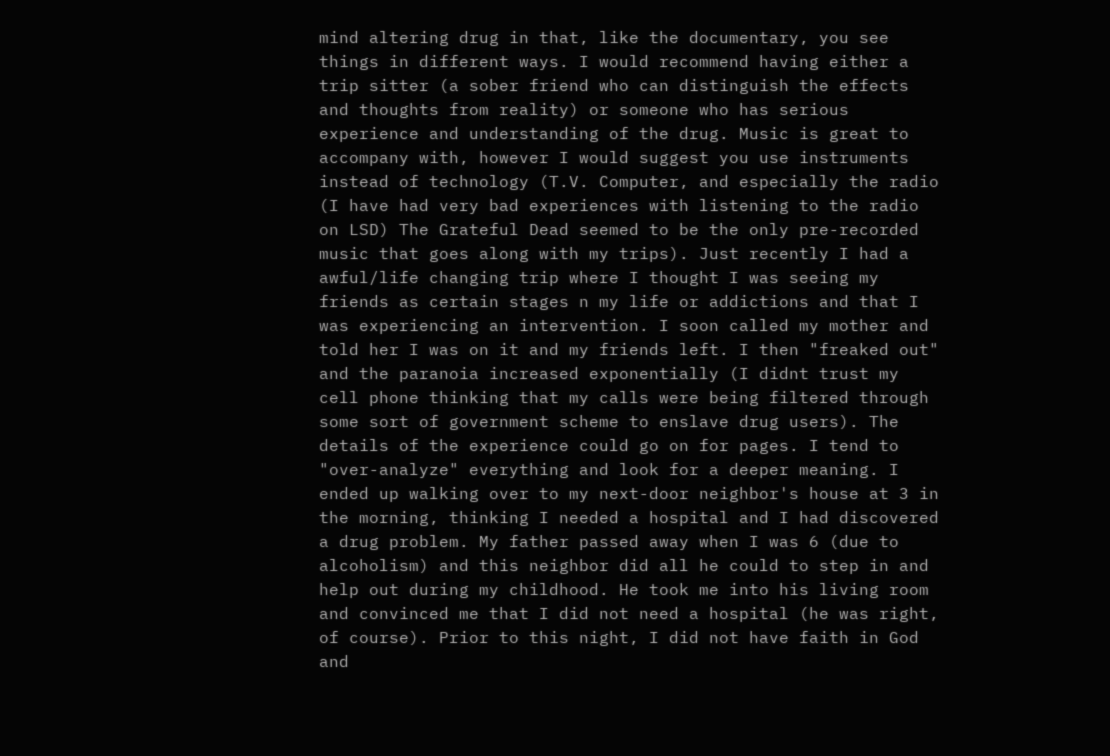mind altering drug in that, like the documentary, you see things in different ways. I would recommend having either a trip sitter (a sober friend who can distinguish the effects and thoughts from reality) or someone who has serious experience and understanding of the drug. Music is great to accompany with, however I would suggest you use instruments instead of technology (T.V. Computer, and especially the radio (I have had very bad experiences with listening to the radio on LSD) The Grateful Dead seemed to be the only pre-recorded music that goes along with my trips). Just recently I had a awful/life changing trip where I thought I was seeing my friends as certain stages n my life or addictions and that I was experiencing an intervention. I soon called my mother and told her I was on it and my friends left. I then "freaked out" and the paranoia increased exponentially (I didnt trust my cell phone thinking that my calls were being filtered through some sort of government scheme to enslave drug users). The details of the experience could go on for pages. I tend to "over-analyze" everything and look for a deeper meaning. I ended up walking over to my next-door neighbor's house at 3 in the morning, thinking I needed a hospital and I had discovered a drug problem. My father passed away when I was 6 (due to alcoholism) and this neighbor did all he could to step in and help out during my childhood. He took me into his living room and convinced me that I did not need a hospital (he was right, of course). Prior to this night, I did not have faith in God and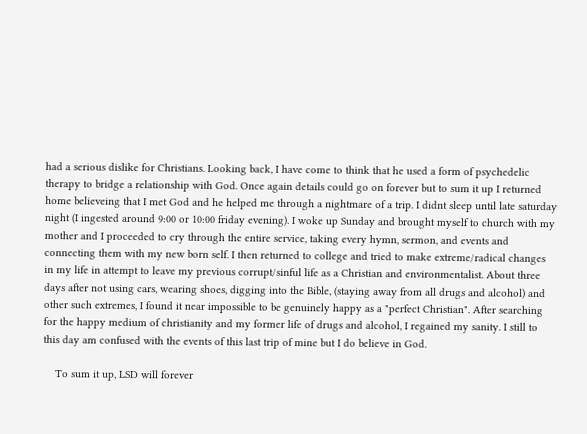had a serious dislike for Christians. Looking back, I have come to think that he used a form of psychedelic therapy to bridge a relationship with God. Once again details could go on forever but to sum it up I returned home believeing that I met God and he helped me through a nightmare of a trip. I didnt sleep until late saturday night (I ingested around 9:00 or 10:00 friday evening). I woke up Sunday and brought myself to church with my mother and I proceeded to cry through the entire service, taking every hymn, sermon, and events and connecting them with my new born self. I then returned to college and tried to make extreme/radical changes in my life in attempt to leave my previous corrupt/sinful life as a Christian and environmentalist. About three days after not using cars, wearing shoes, digging into the Bible, (staying away from all drugs and alcohol) and other such extremes, I found it near impossible to be genuinely happy as a "perfect Christian". After searching for the happy medium of christianity and my former life of drugs and alcohol, I regained my sanity. I still to this day am confused with the events of this last trip of mine but I do believe in God.

    To sum it up, LSD will forever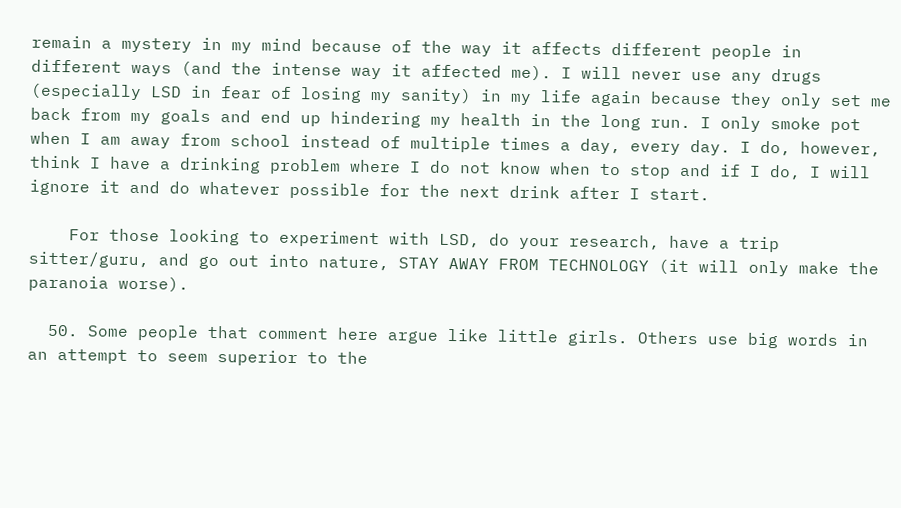remain a mystery in my mind because of the way it affects different people in different ways (and the intense way it affected me). I will never use any drugs (especially LSD in fear of losing my sanity) in my life again because they only set me back from my goals and end up hindering my health in the long run. I only smoke pot when I am away from school instead of multiple times a day, every day. I do, however, think I have a drinking problem where I do not know when to stop and if I do, I will ignore it and do whatever possible for the next drink after I start.

    For those looking to experiment with LSD, do your research, have a trip sitter/guru, and go out into nature, STAY AWAY FROM TECHNOLOGY (it will only make the paranoia worse).

  50. Some people that comment here argue like little girls. Others use big words in an attempt to seem superior to the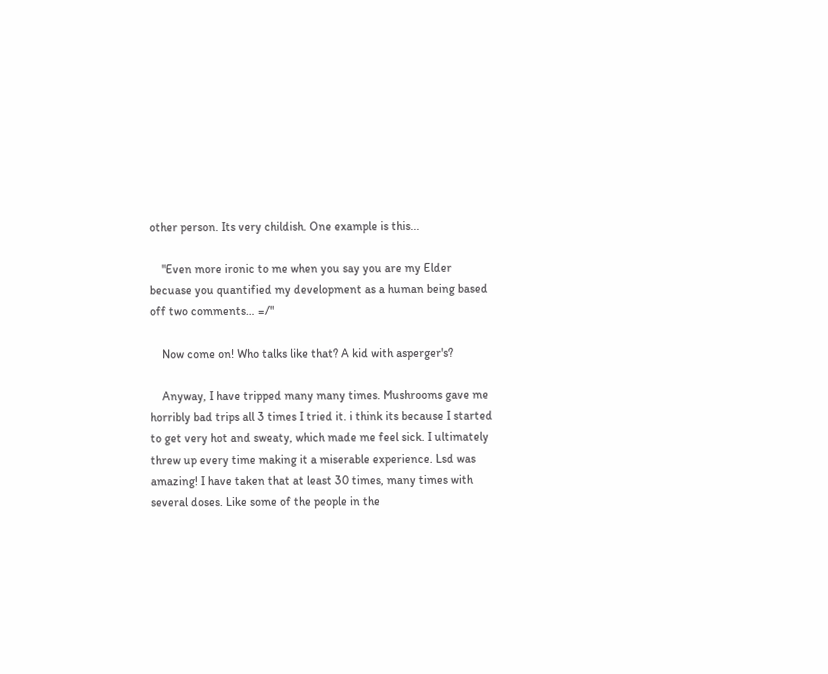other person. Its very childish. One example is this...

    "Even more ironic to me when you say you are my Elder becuase you quantified my development as a human being based off two comments… =/"

    Now come on! Who talks like that? A kid with asperger's?

    Anyway, I have tripped many many times. Mushrooms gave me horribly bad trips all 3 times I tried it. i think its because I started to get very hot and sweaty, which made me feel sick. I ultimately threw up every time making it a miserable experience. Lsd was amazing! I have taken that at least 30 times, many times with several doses. Like some of the people in the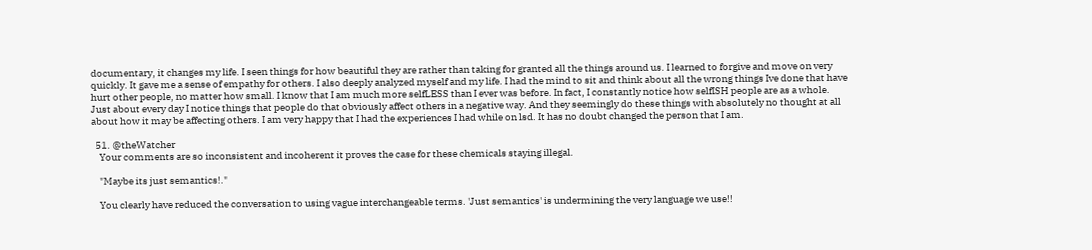documentary, it changes my life. I seen things for how beautiful they are rather than taking for granted all the things around us. I learned to forgive and move on very quickly. It gave me a sense of empathy for others. I also deeply analyzed myself and my life. I had the mind to sit and think about all the wrong things Ive done that have hurt other people, no matter how small. I know that I am much more selfLESS than I ever was before. In fact, I constantly notice how selfISH people are as a whole. Just about every day I notice things that people do that obviously affect others in a negative way. And they seemingly do these things with absolutely no thought at all about how it may be affecting others. I am very happy that I had the experiences I had while on lsd. It has no doubt changed the person that I am.

  51. @theWatcher
    Your comments are so inconsistent and incoherent it proves the case for these chemicals staying illegal.

    "Maybe its just semantics!."

    You clearly have reduced the conversation to using vague interchangeable terms. 'Just semantics' is undermining the very language we use!!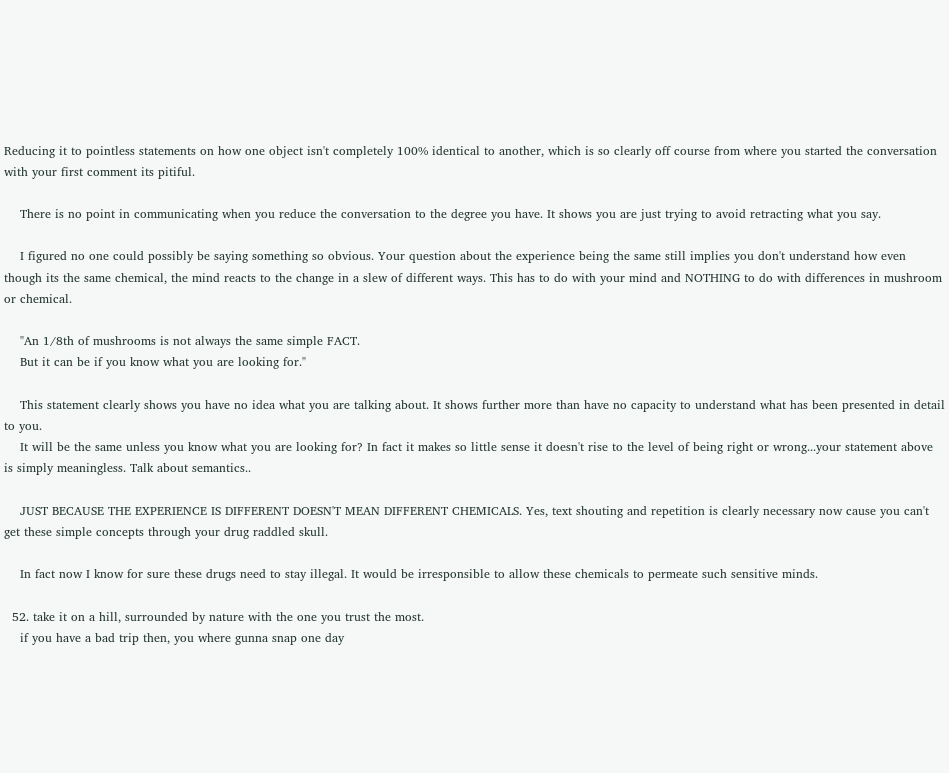Reducing it to pointless statements on how one object isn't completely 100% identical to another, which is so clearly off course from where you started the conversation with your first comment its pitiful.

    There is no point in communicating when you reduce the conversation to the degree you have. It shows you are just trying to avoid retracting what you say.

    I figured no one could possibly be saying something so obvious. Your question about the experience being the same still implies you don't understand how even though its the same chemical, the mind reacts to the change in a slew of different ways. This has to do with your mind and NOTHING to do with differences in mushroom or chemical.

    "An 1/8th of mushrooms is not always the same simple FACT.
    But it can be if you know what you are looking for."

    This statement clearly shows you have no idea what you are talking about. It shows further more than have no capacity to understand what has been presented in detail to you.
    It will be the same unless you know what you are looking for? In fact it makes so little sense it doesn't rise to the level of being right or wrong...your statement above is simply meaningless. Talk about semantics..

    JUST BECAUSE THE EXPERIENCE IS DIFFERENT DOESN'T MEAN DIFFERENT CHEMICALS. Yes, text shouting and repetition is clearly necessary now cause you can't get these simple concepts through your drug raddled skull.

    In fact now I know for sure these drugs need to stay illegal. It would be irresponsible to allow these chemicals to permeate such sensitive minds.

  52. take it on a hill, surrounded by nature with the one you trust the most.
    if you have a bad trip then, you where gunna snap one day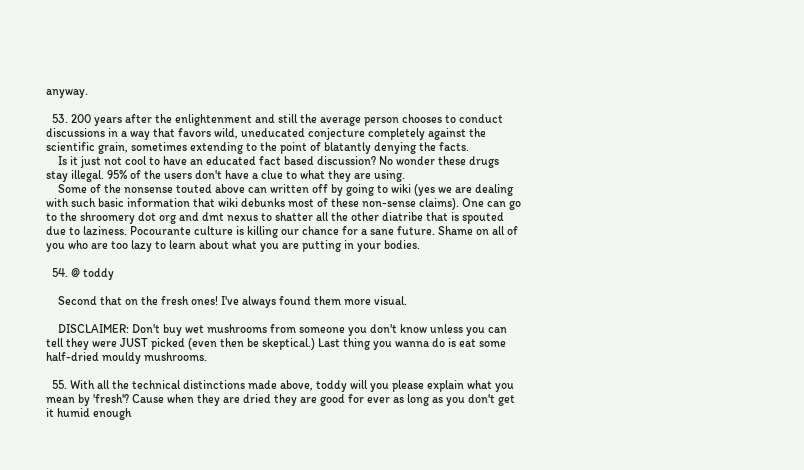anyway.

  53. 200 years after the enlightenment and still the average person chooses to conduct discussions in a way that favors wild, uneducated conjecture completely against the scientific grain, sometimes extending to the point of blatantly denying the facts.
    Is it just not cool to have an educated fact based discussion? No wonder these drugs stay illegal. 95% of the users don't have a clue to what they are using.
    Some of the nonsense touted above can written off by going to wiki (yes we are dealing with such basic information that wiki debunks most of these non-sense claims). One can go to the shroomery dot org and dmt nexus to shatter all the other diatribe that is spouted due to laziness. Pocourante culture is killing our chance for a sane future. Shame on all of you who are too lazy to learn about what you are putting in your bodies.

  54. @ toddy

    Second that on the fresh ones! I've always found them more visual.

    DISCLAIMER: Don't buy wet mushrooms from someone you don't know unless you can tell they were JUST picked (even then be skeptical.) Last thing you wanna do is eat some half-dried mouldy mushrooms.

  55. With all the technical distinctions made above, toddy will you please explain what you mean by 'fresh'? Cause when they are dried they are good for ever as long as you don't get it humid enough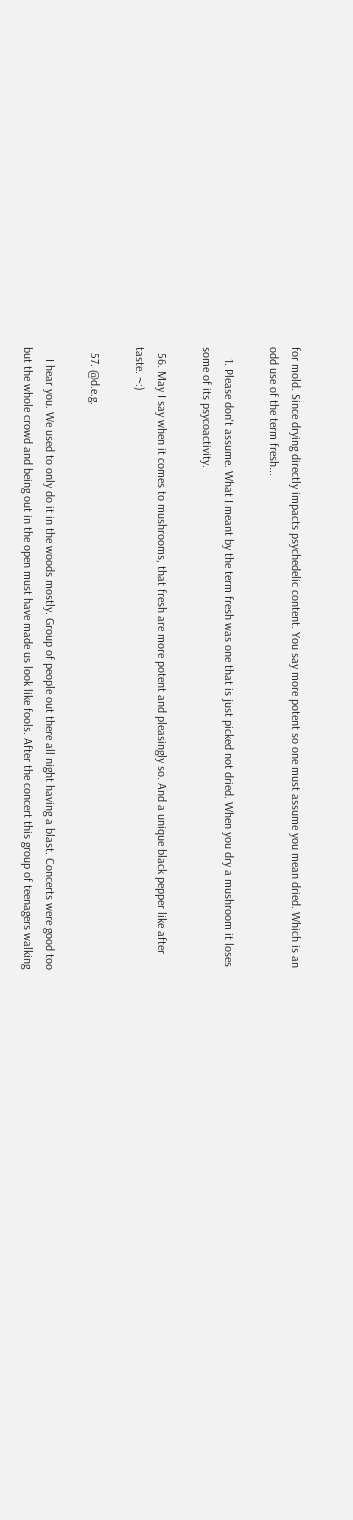for mold. Since drying directly impacts psychedelic content. You say more potent so one must assume you mean dried. Which is an odd use of the term fresh...

    1. Please don't assume. What I meant by the term fresh was one that is just picked not dried. When you dry a mushroom it loses some of its psycoactivity.

  56. May I say when it comes to mushrooms, that fresh are more potent and pleasingly so. And a unique black pepper like after taste. ~:)

  57. @d.e.g.

    I hear you. We used to only do it in the woods mostly. Group of people out there all night having a blast. Concerts were good too but the whole crowd and being out in the open must have made us look like fools. After the concert this group of teenagers walking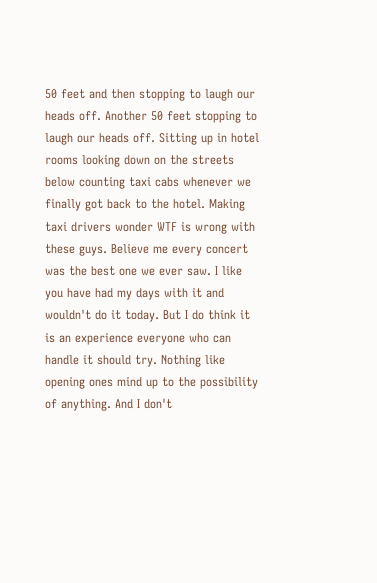50 feet and then stopping to laugh our heads off. Another 50 feet stopping to laugh our heads off. Sitting up in hotel rooms looking down on the streets below counting taxi cabs whenever we finally got back to the hotel. Making taxi drivers wonder WTF is wrong with these guys. Believe me every concert was the best one we ever saw. I like you have had my days with it and wouldn't do it today. But I do think it is an experience everyone who can handle it should try. Nothing like opening ones mind up to the possibility of anything. And I don't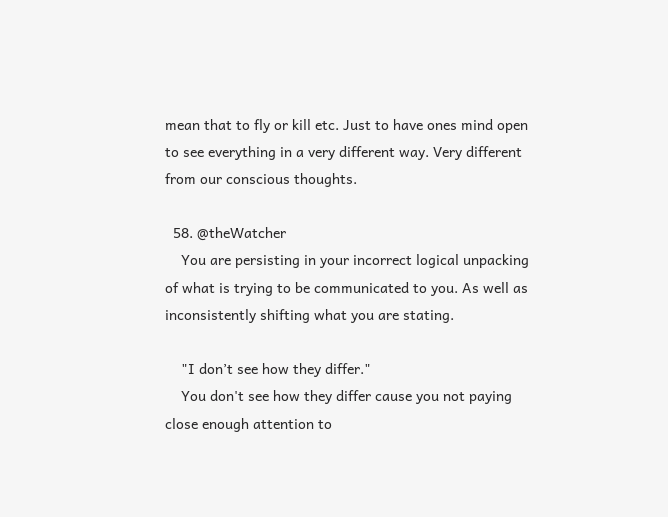mean that to fly or kill etc. Just to have ones mind open to see everything in a very different way. Very different from our conscious thoughts.

  58. @theWatcher
    You are persisting in your incorrect logical unpacking of what is trying to be communicated to you. As well as inconsistently shifting what you are stating.

    "I don’t see how they differ."
    You don't see how they differ cause you not paying close enough attention to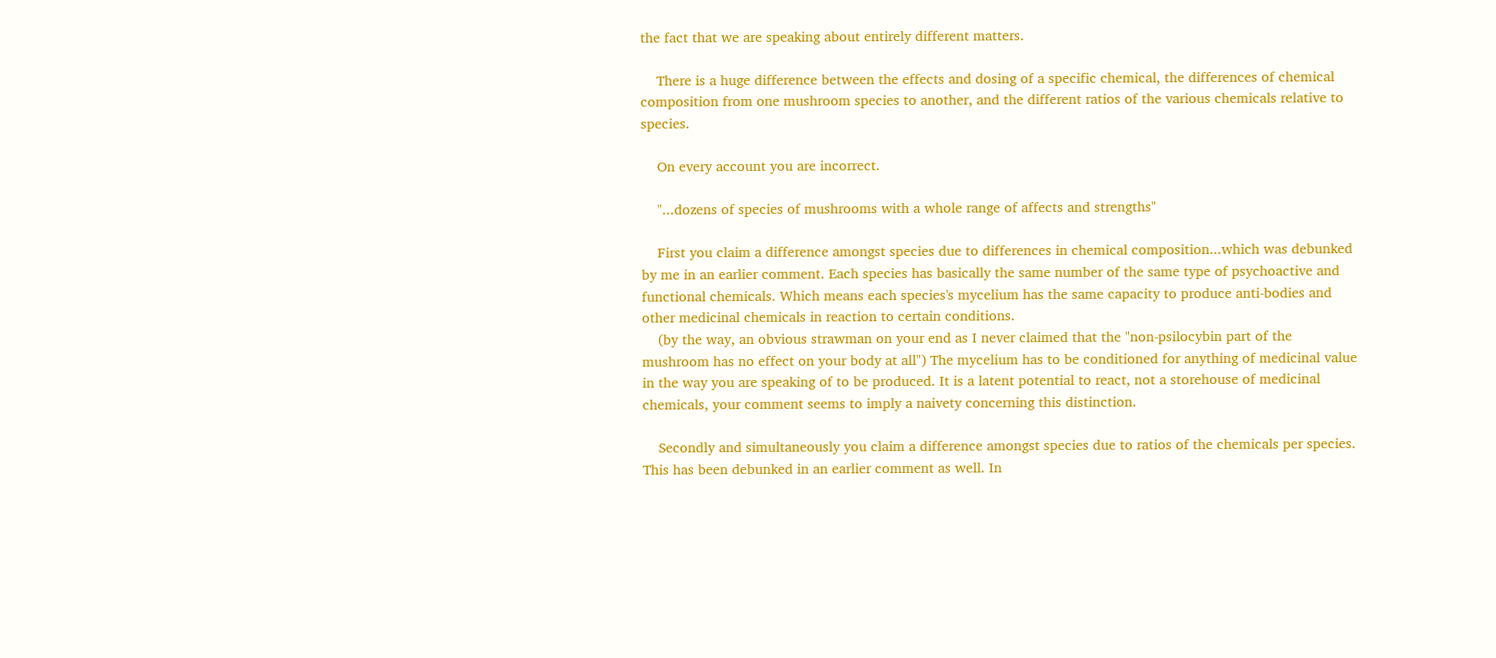the fact that we are speaking about entirely different matters.

    There is a huge difference between the effects and dosing of a specific chemical, the differences of chemical composition from one mushroom species to another, and the different ratios of the various chemicals relative to species.

    On every account you are incorrect.

    "...dozens of species of mushrooms with a whole range of affects and strengths"

    First you claim a difference amongst species due to differences in chemical composition...which was debunked by me in an earlier comment. Each species has basically the same number of the same type of psychoactive and functional chemicals. Which means each species's mycelium has the same capacity to produce anti-bodies and other medicinal chemicals in reaction to certain conditions.
    (by the way, an obvious strawman on your end as I never claimed that the "non-psilocybin part of the mushroom has no effect on your body at all") The mycelium has to be conditioned for anything of medicinal value in the way you are speaking of to be produced. It is a latent potential to react, not a storehouse of medicinal chemicals, your comment seems to imply a naivety concerning this distinction.

    Secondly and simultaneously you claim a difference amongst species due to ratios of the chemicals per species. This has been debunked in an earlier comment as well. In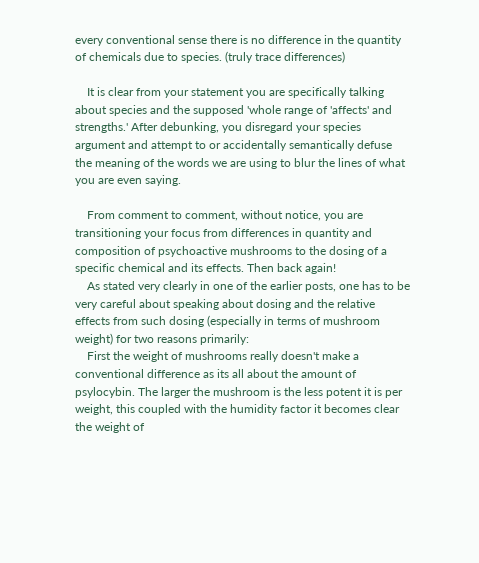every conventional sense there is no difference in the quantity of chemicals due to species. (truly trace differences)

    It is clear from your statement you are specifically talking about species and the supposed 'whole range of 'affects' and strengths.' After debunking, you disregard your species argument and attempt to or accidentally semantically defuse the meaning of the words we are using to blur the lines of what you are even saying.

    From comment to comment, without notice, you are transitioning your focus from differences in quantity and composition of psychoactive mushrooms to the dosing of a specific chemical and its effects. Then back again!
    As stated very clearly in one of the earlier posts, one has to be very careful about speaking about dosing and the relative effects from such dosing (especially in terms of mushroom weight) for two reasons primarily:
    First the weight of mushrooms really doesn't make a conventional difference as its all about the amount of psylocybin. The larger the mushroom is the less potent it is per weight, this coupled with the humidity factor it becomes clear the weight of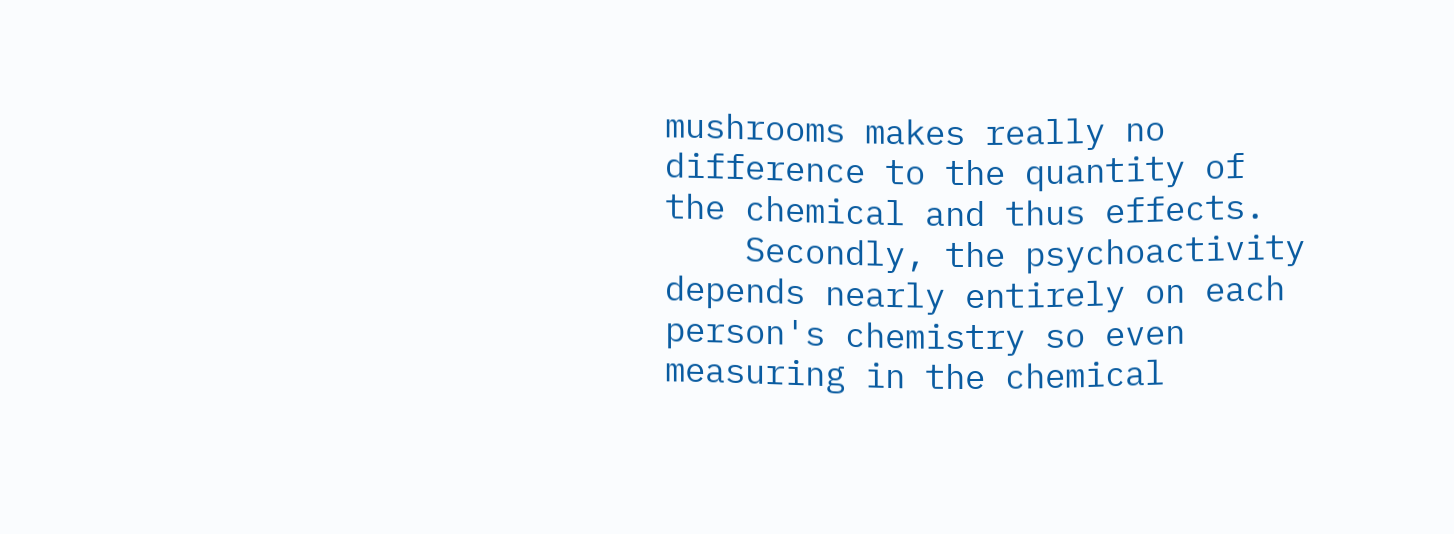mushrooms makes really no difference to the quantity of the chemical and thus effects.
    Secondly, the psychoactivity depends nearly entirely on each person's chemistry so even measuring in the chemical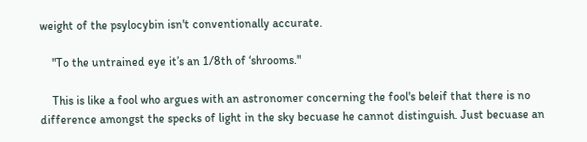weight of the psylocybin isn't conventionally accurate.

    "To the untrained eye it’s an 1/8th of ‘shrooms."

    This is like a fool who argues with an astronomer concerning the fool's beleif that there is no difference amongst the specks of light in the sky becuase he cannot distinguish. Just becuase an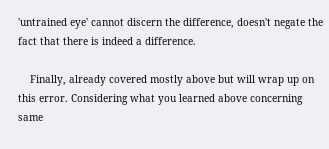'untrained eye' cannot discern the difference, doesn't negate the fact that there is indeed a difference.

    Finally, already covered mostly above but will wrap up on this error. Considering what you learned above concerning same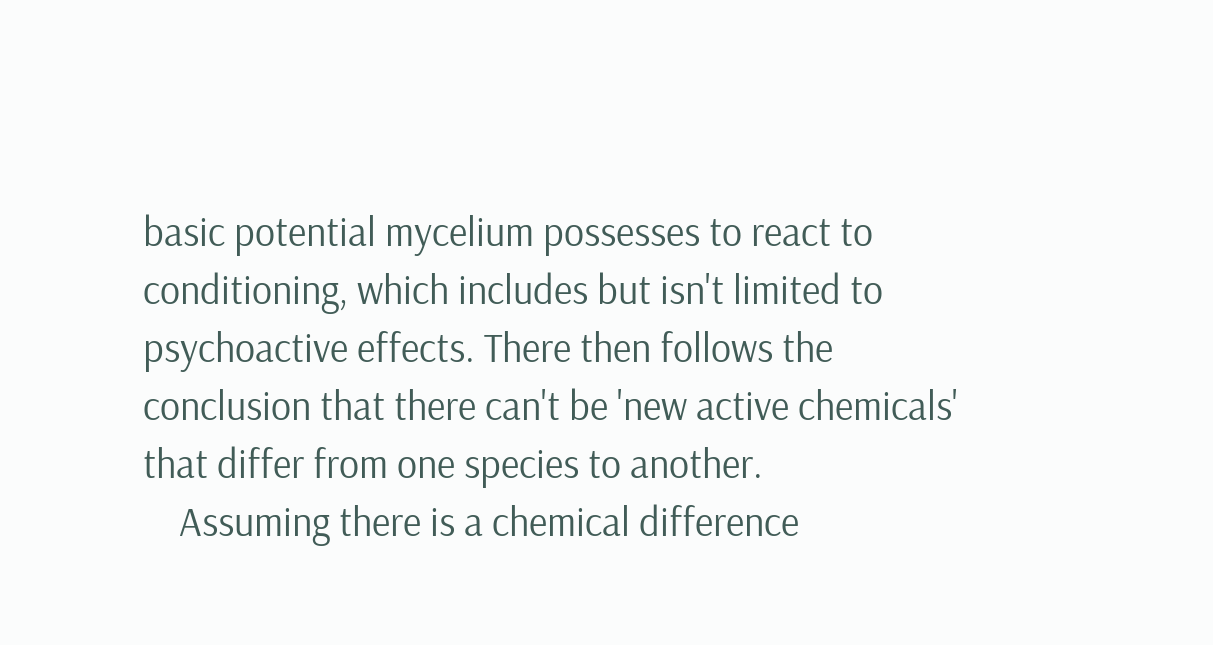basic potential mycelium possesses to react to conditioning, which includes but isn't limited to psychoactive effects. There then follows the conclusion that there can't be 'new active chemicals' that differ from one species to another.
    Assuming there is a chemical difference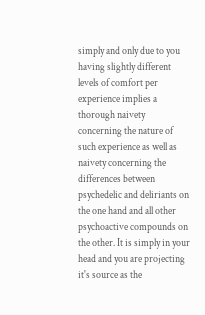simply and only due to you having slightly different levels of comfort per experience implies a thorough naivety concerning the nature of such experience as well as naivety concerning the differences between psychedelic and deliriants on the one hand and all other psychoactive compounds on the other. It is simply in your head and you are projecting it's source as the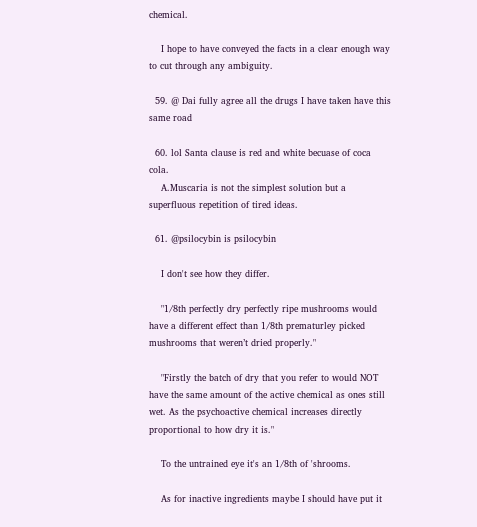chemical.

    I hope to have conveyed the facts in a clear enough way to cut through any ambiguity.

  59. @ Dai fully agree all the drugs I have taken have this same road

  60. lol Santa clause is red and white becuase of coca cola.
    A.Muscaria is not the simplest solution but a superfluous repetition of tired ideas.

  61. @psilocybin is psilocybin

    I don't see how they differ.

    "1/8th perfectly dry perfectly ripe mushrooms would have a different effect than 1/8th prematurley picked mushrooms that weren’t dried properly."

    "Firstly the batch of dry that you refer to would NOT have the same amount of the active chemical as ones still wet. As the psychoactive chemical increases directly proportional to how dry it is."

    To the untrained eye it's an 1/8th of 'shrooms.

    As for inactive ingredients maybe I should have put it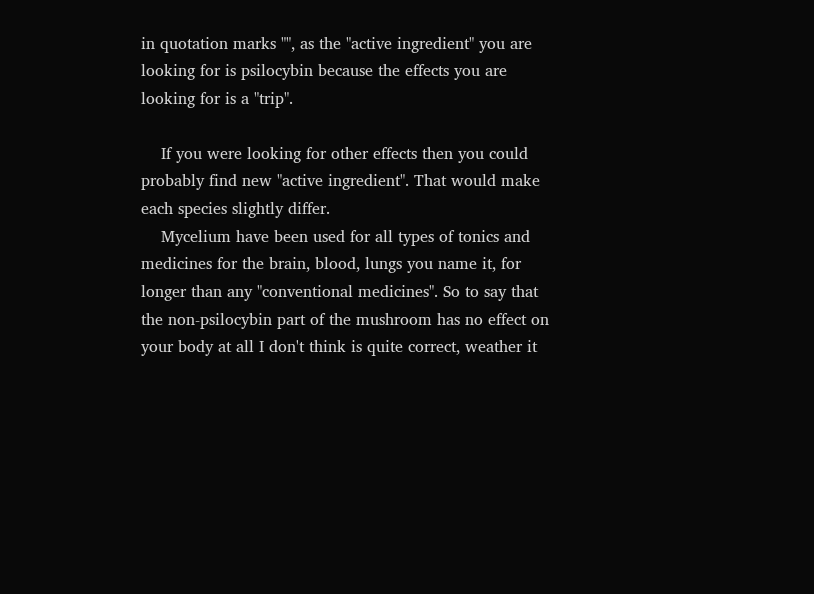in quotation marks "", as the "active ingredient" you are looking for is psilocybin because the effects you are looking for is a "trip".

    If you were looking for other effects then you could probably find new "active ingredient". That would make each species slightly differ.
    Mycelium have been used for all types of tonics and medicines for the brain, blood, lungs you name it, for longer than any "conventional medicines". So to say that the non-psilocybin part of the mushroom has no effect on your body at all I don't think is quite correct, weather it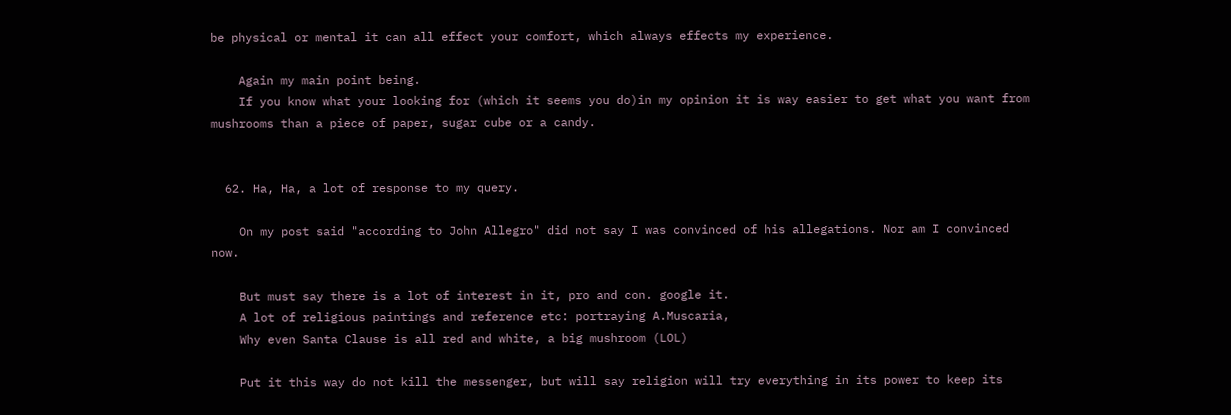be physical or mental it can all effect your comfort, which always effects my experience.

    Again my main point being.
    If you know what your looking for (which it seems you do)in my opinion it is way easier to get what you want from mushrooms than a piece of paper, sugar cube or a candy.


  62. Ha, Ha, a lot of response to my query.

    On my post said "according to John Allegro" did not say I was convinced of his allegations. Nor am I convinced now.

    But must say there is a lot of interest in it, pro and con. google it.
    A lot of religious paintings and reference etc: portraying A.Muscaria,
    Why even Santa Clause is all red and white, a big mushroom (LOL)

    Put it this way do not kill the messenger, but will say religion will try everything in its power to keep its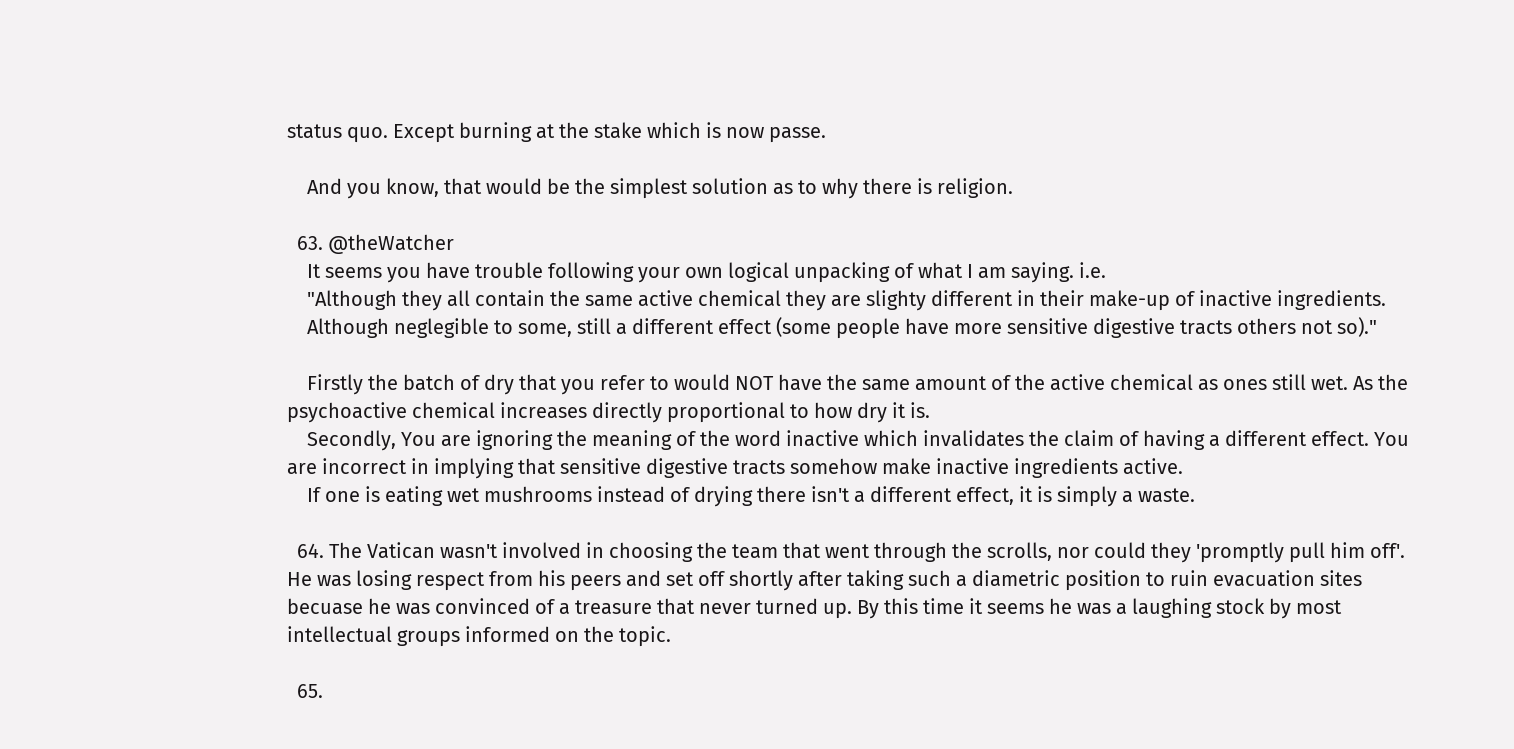status quo. Except burning at the stake which is now passe.

    And you know, that would be the simplest solution as to why there is religion.

  63. @theWatcher
    It seems you have trouble following your own logical unpacking of what I am saying. i.e.
    "Although they all contain the same active chemical they are slighty different in their make-up of inactive ingredients.
    Although neglegible to some, still a different effect (some people have more sensitive digestive tracts others not so)."

    Firstly the batch of dry that you refer to would NOT have the same amount of the active chemical as ones still wet. As the psychoactive chemical increases directly proportional to how dry it is.
    Secondly, You are ignoring the meaning of the word inactive which invalidates the claim of having a different effect. You are incorrect in implying that sensitive digestive tracts somehow make inactive ingredients active.
    If one is eating wet mushrooms instead of drying there isn't a different effect, it is simply a waste.

  64. The Vatican wasn't involved in choosing the team that went through the scrolls, nor could they 'promptly pull him off'. He was losing respect from his peers and set off shortly after taking such a diametric position to ruin evacuation sites becuase he was convinced of a treasure that never turned up. By this time it seems he was a laughing stock by most intellectual groups informed on the topic.

  65.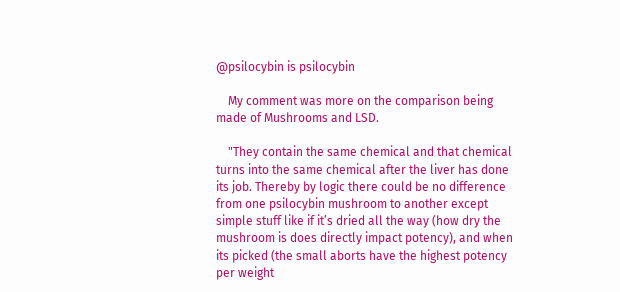@psilocybin is psilocybin

    My comment was more on the comparison being made of Mushrooms and LSD.

    "They contain the same chemical and that chemical turns into the same chemical after the liver has done its job. Thereby by logic there could be no difference from one psilocybin mushroom to another except simple stuff like if it’s dried all the way (how dry the mushroom is does directly impact potency), and when its picked (the small aborts have the highest potency per weight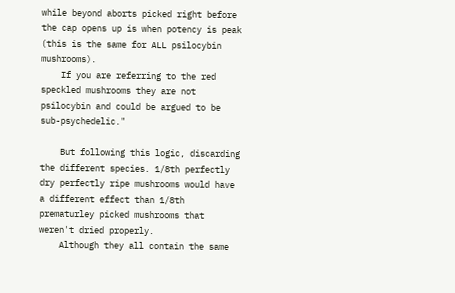while beyond aborts picked right before the cap opens up is when potency is peak (this is the same for ALL psilocybin mushrooms).
    If you are referring to the red speckled mushrooms they are not psilocybin and could be argued to be sub-psychedelic."

    But following this logic, discarding the different species. 1/8th perfectly dry perfectly ripe mushrooms would have a different effect than 1/8th prematurley picked mushrooms that weren't dried properly.
    Although they all contain the same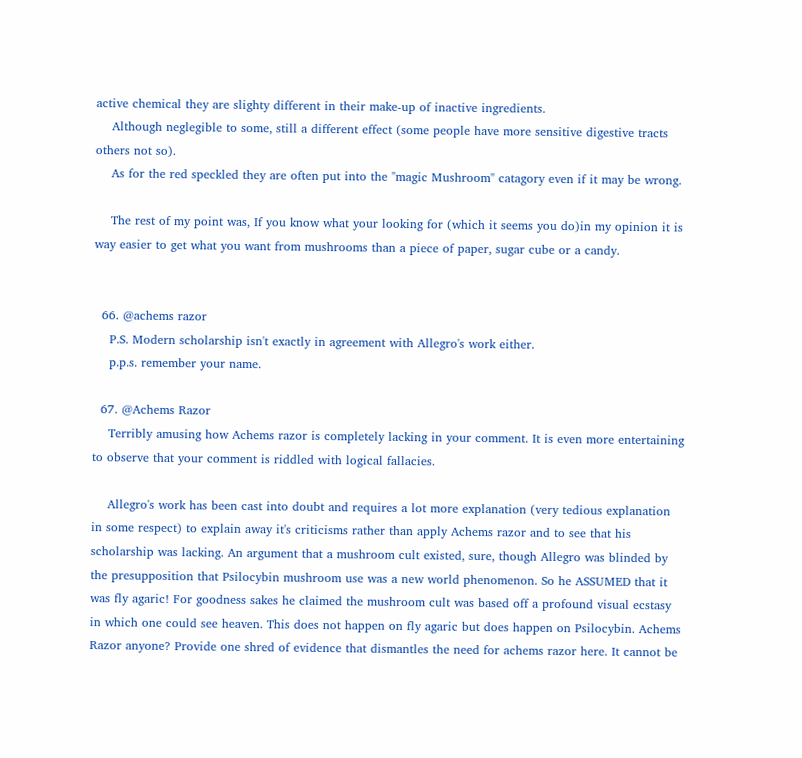active chemical they are slighty different in their make-up of inactive ingredients.
    Although neglegible to some, still a different effect (some people have more sensitive digestive tracts others not so).
    As for the red speckled they are often put into the "magic Mushroom" catagory even if it may be wrong.

    The rest of my point was, If you know what your looking for (which it seems you do)in my opinion it is way easier to get what you want from mushrooms than a piece of paper, sugar cube or a candy.


  66. @achems razor
    P.S. Modern scholarship isn't exactly in agreement with Allegro's work either.
    p.p.s. remember your name.

  67. @Achems Razor
    Terribly amusing how Achems razor is completely lacking in your comment. It is even more entertaining to observe that your comment is riddled with logical fallacies.

    Allegro's work has been cast into doubt and requires a lot more explanation (very tedious explanation in some respect) to explain away it's criticisms rather than apply Achems razor and to see that his scholarship was lacking. An argument that a mushroom cult existed, sure, though Allegro was blinded by the presupposition that Psilocybin mushroom use was a new world phenomenon. So he ASSUMED that it was fly agaric! For goodness sakes he claimed the mushroom cult was based off a profound visual ecstasy in which one could see heaven. This does not happen on fly agaric but does happen on Psilocybin. Achems Razor anyone? Provide one shred of evidence that dismantles the need for achems razor here. It cannot be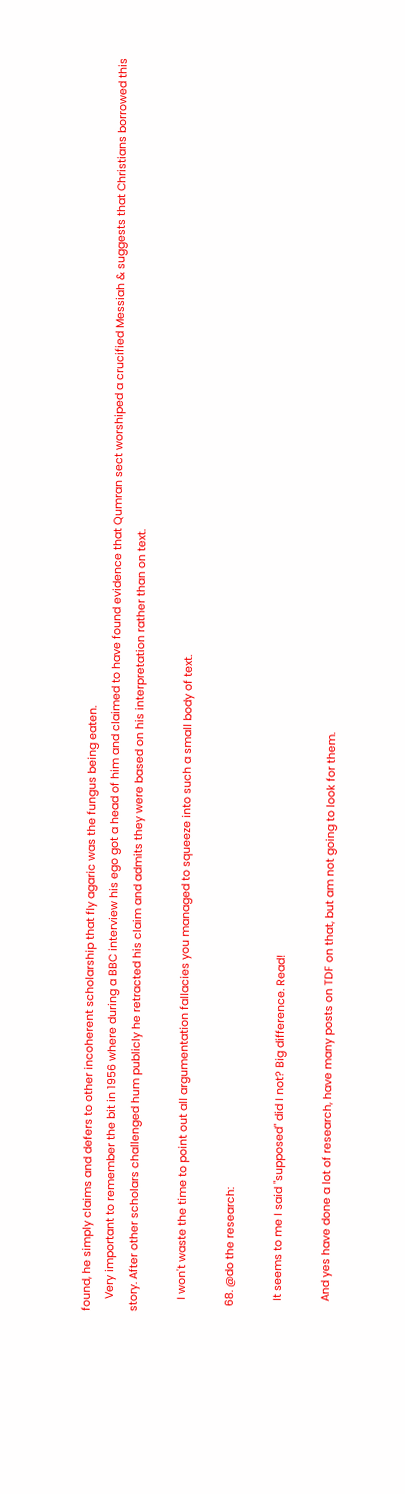found, he simply claims and defers to other incoherent scholarship that fly agaric was the fungus being eaten.
    Very important to remember the bit in 1956 where during a BBC interview his ego got a head of him and claimed to have found evidence that Qumran sect worshiped a crucified Messiah & suggests that Christians borrowed this story. After other scholars challenged hum publicly he retracted his claim and admits they were based on his interpretation rather than on text.

    I won't waste the time to point out all argumentation fallacies you managed to squeeze into such a small body of text.

  68. @do the research:

    It seems to me I said "supposed" did I not? Big difference. Read!

    And yes have done a lot of research, have many posts on TDF on that, but am not going to look for them.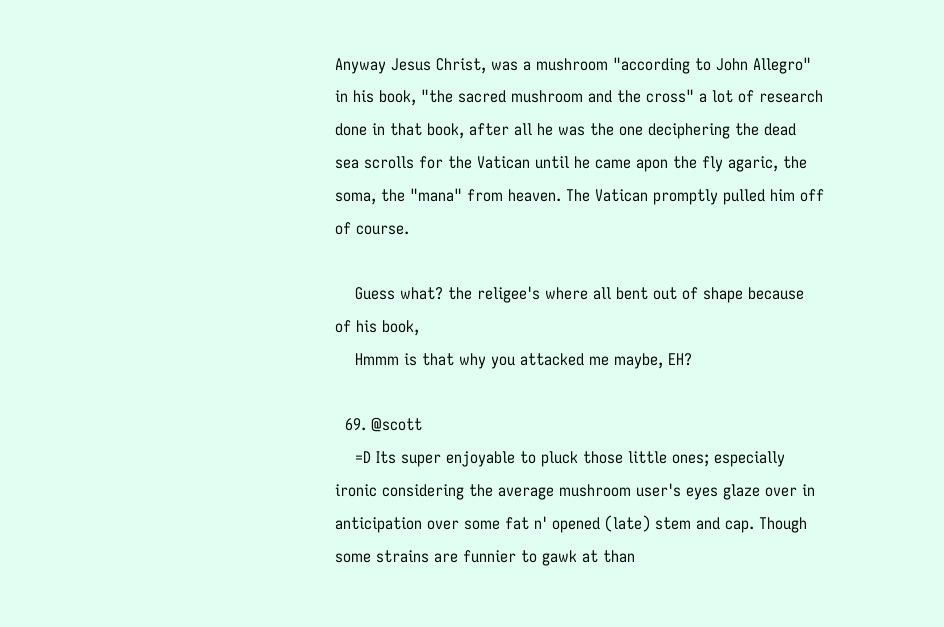Anyway Jesus Christ, was a mushroom "according to John Allegro" in his book, "the sacred mushroom and the cross" a lot of research done in that book, after all he was the one deciphering the dead sea scrolls for the Vatican until he came apon the fly agaric, the soma, the "mana" from heaven. The Vatican promptly pulled him off of course.

    Guess what? the religee's where all bent out of shape because of his book,
    Hmmm is that why you attacked me maybe, EH?

  69. @scott
    =D Its super enjoyable to pluck those little ones; especially ironic considering the average mushroom user's eyes glaze over in anticipation over some fat n' opened (late) stem and cap. Though some strains are funnier to gawk at than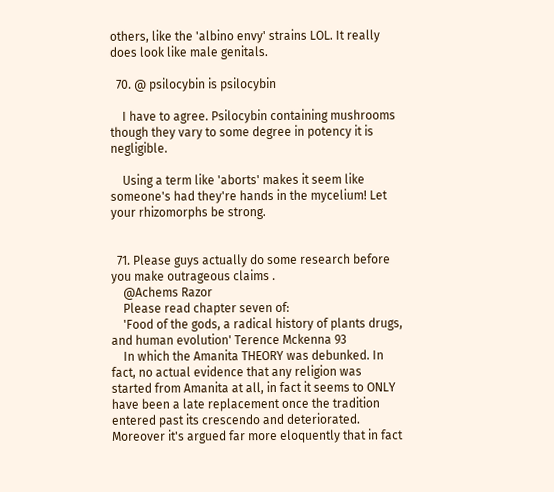others, like the 'albino envy' strains LOL. It really does look like male genitals.

  70. @ psilocybin is psilocybin

    I have to agree. Psilocybin containing mushrooms though they vary to some degree in potency it is negligible.

    Using a term like 'aborts' makes it seem like someone's had they're hands in the mycelium! Let your rhizomorphs be strong.


  71. Please guys actually do some research before you make outrageous claims .
    @Achems Razor
    Please read chapter seven of:
    'Food of the gods, a radical history of plants drugs, and human evolution' Terence Mckenna 93
    In which the Amanita THEORY was debunked. In fact, no actual evidence that any religion was started from Amanita at all, in fact it seems to ONLY have been a late replacement once the tradition entered past its crescendo and deteriorated. Moreover it's argued far more eloquently that in fact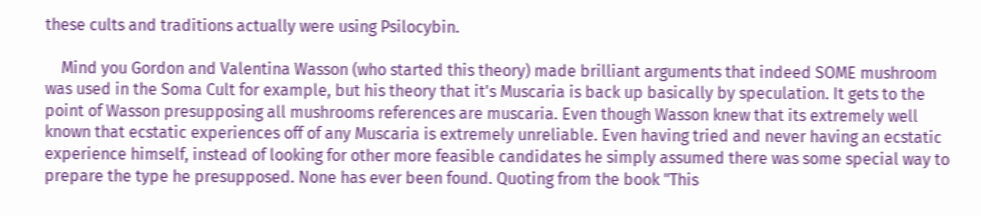these cults and traditions actually were using Psilocybin.

    Mind you Gordon and Valentina Wasson (who started this theory) made brilliant arguments that indeed SOME mushroom was used in the Soma Cult for example, but his theory that it's Muscaria is back up basically by speculation. It gets to the point of Wasson presupposing all mushrooms references are muscaria. Even though Wasson knew that its extremely well known that ecstatic experiences off of any Muscaria is extremely unreliable. Even having tried and never having an ecstatic experience himself, instead of looking for other more feasible candidates he simply assumed there was some special way to prepare the type he presupposed. None has ever been found. Quoting from the book "This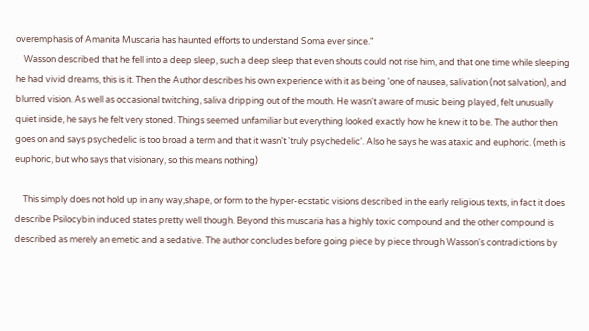overemphasis of Amanita Muscaria has haunted efforts to understand Soma ever since."
    Wasson described that he fell into a deep sleep, such a deep sleep that even shouts could not rise him, and that one time while sleeping he had vivid dreams, this is it. Then the Author describes his own experience with it as being 'one of nausea, salivation (not salvation), and blurred vision. As well as occasional twitching, saliva dripping out of the mouth. He wasn't aware of music being played, felt unusually quiet inside, he says he felt very stoned. Things seemed unfamiliar but everything looked exactly how he knew it to be. The author then goes on and says psychedelic is too broad a term and that it wasn't 'truly psychedelic'. Also he says he was ataxic and euphoric. (meth is euphoric, but who says that visionary, so this means nothing)

    This simply does not hold up in any way,shape, or form to the hyper-ecstatic visions described in the early religious texts, in fact it does describe Psilocybin induced states pretty well though. Beyond this muscaria has a highly toxic compound and the other compound is described as merely an emetic and a sedative. The author concludes before going piece by piece through Wasson's contradictions by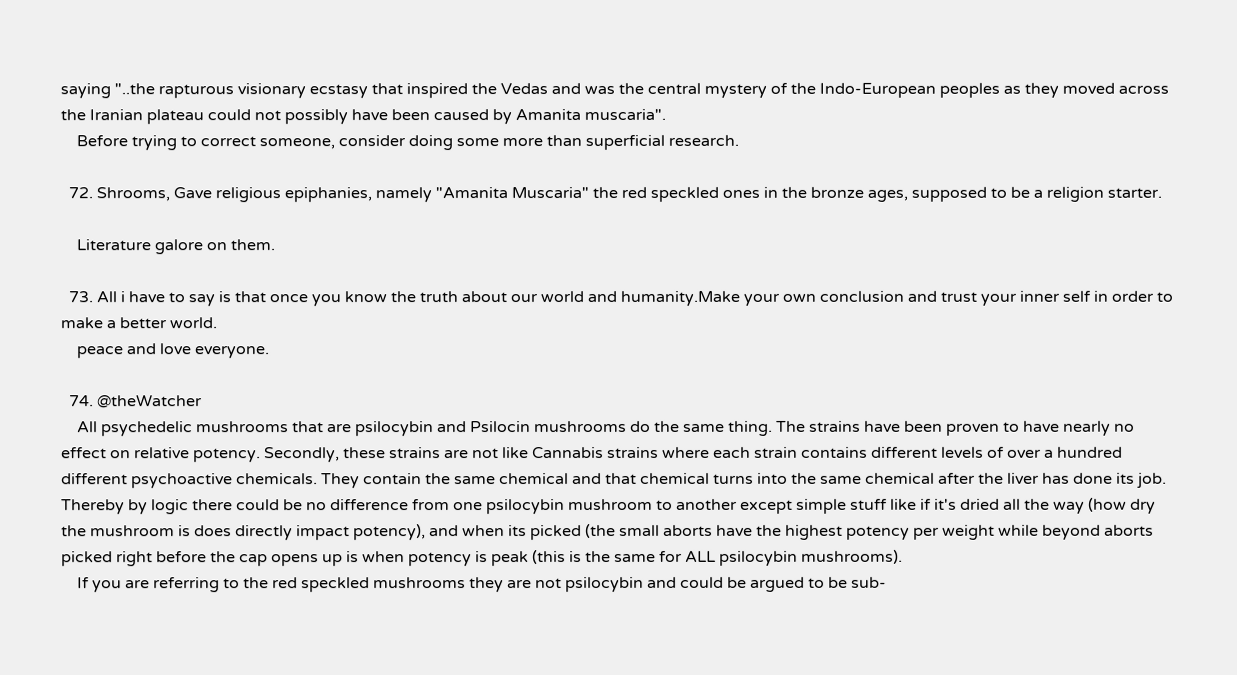saying "..the rapturous visionary ecstasy that inspired the Vedas and was the central mystery of the Indo-European peoples as they moved across the Iranian plateau could not possibly have been caused by Amanita muscaria".
    Before trying to correct someone, consider doing some more than superficial research.

  72. Shrooms, Gave religious epiphanies, namely "Amanita Muscaria" the red speckled ones in the bronze ages, supposed to be a religion starter.

    Literature galore on them.

  73. All i have to say is that once you know the truth about our world and humanity.Make your own conclusion and trust your inner self in order to make a better world.
    peace and love everyone.

  74. @theWatcher
    All psychedelic mushrooms that are psilocybin and Psilocin mushrooms do the same thing. The strains have been proven to have nearly no effect on relative potency. Secondly, these strains are not like Cannabis strains where each strain contains different levels of over a hundred different psychoactive chemicals. They contain the same chemical and that chemical turns into the same chemical after the liver has done its job. Thereby by logic there could be no difference from one psilocybin mushroom to another except simple stuff like if it's dried all the way (how dry the mushroom is does directly impact potency), and when its picked (the small aborts have the highest potency per weight while beyond aborts picked right before the cap opens up is when potency is peak (this is the same for ALL psilocybin mushrooms).
    If you are referring to the red speckled mushrooms they are not psilocybin and could be argued to be sub-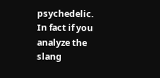psychedelic. In fact if you analyze the slang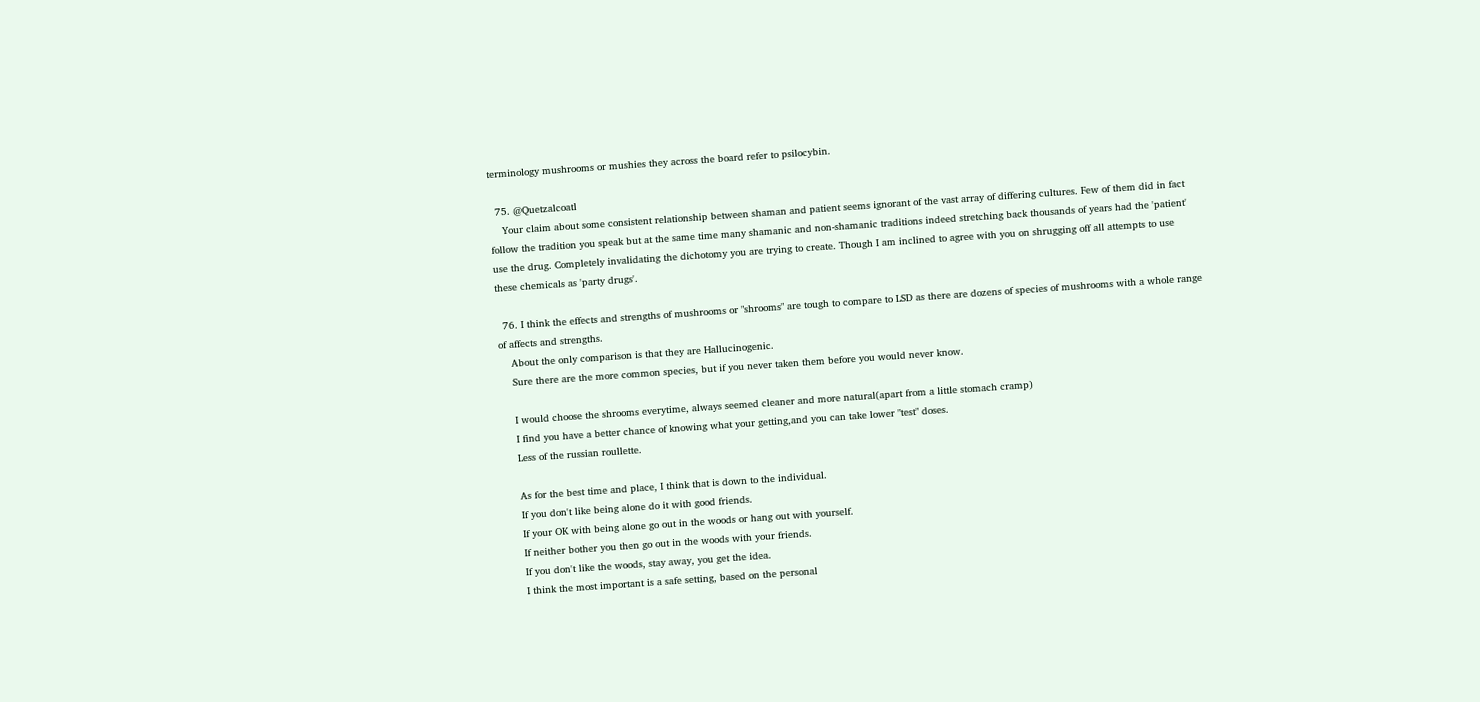terminology mushrooms or mushies they across the board refer to psilocybin.

  75. @Quetzalcoatl
    Your claim about some consistent relationship between shaman and patient seems ignorant of the vast array of differing cultures. Few of them did in fact follow the tradition you speak but at the same time many shamanic and non-shamanic traditions indeed stretching back thousands of years had the 'patient' use the drug. Completely invalidating the dichotomy you are trying to create. Though I am inclined to agree with you on shrugging off all attempts to use these chemicals as 'party drugs'.

  76. I think the effects and strengths of mushrooms or "shrooms" are tough to compare to LSD as there are dozens of species of mushrooms with a whole range of affects and strengths.
    About the only comparison is that they are Hallucinogenic.
    Sure there are the more common species, but if you never taken them before you would never know.

    I would choose the shrooms everytime, always seemed cleaner and more natural(apart from a little stomach cramp)
    I find you have a better chance of knowing what your getting,and you can take lower "test" doses.
    Less of the russian roullette.

    As for the best time and place, I think that is down to the individual.
    If you don't like being alone do it with good friends.
    If your OK with being alone go out in the woods or hang out with yourself.
    If neither bother you then go out in the woods with your friends.
    If you don't like the woods, stay away, you get the idea.
    I think the most important is a safe setting, based on the personal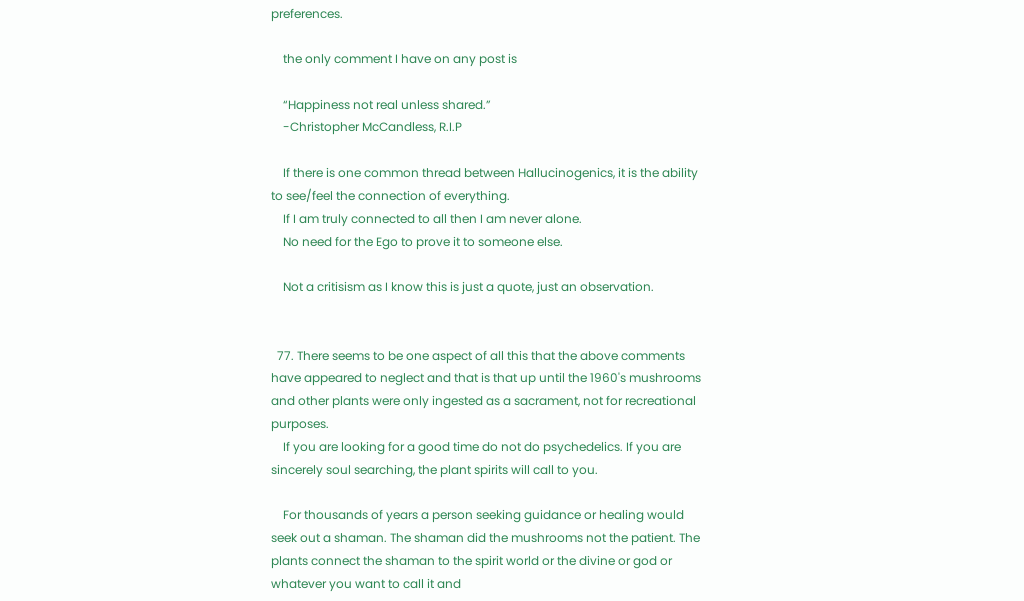preferences.

    the only comment I have on any post is

    “Happiness not real unless shared.”
    -Christopher McCandless, R.I.P

    If there is one common thread between Hallucinogenics, it is the ability to see/feel the connection of everything.
    If I am truly connected to all then I am never alone.
    No need for the Ego to prove it to someone else.

    Not a critisism as I know this is just a quote, just an observation.


  77. There seems to be one aspect of all this that the above comments have appeared to neglect and that is that up until the 1960's mushrooms and other plants were only ingested as a sacrament, not for recreational purposes.
    If you are looking for a good time do not do psychedelics. If you are sincerely soul searching, the plant spirits will call to you.

    For thousands of years a person seeking guidance or healing would seek out a shaman. The shaman did the mushrooms not the patient. The plants connect the shaman to the spirit world or the divine or god or whatever you want to call it and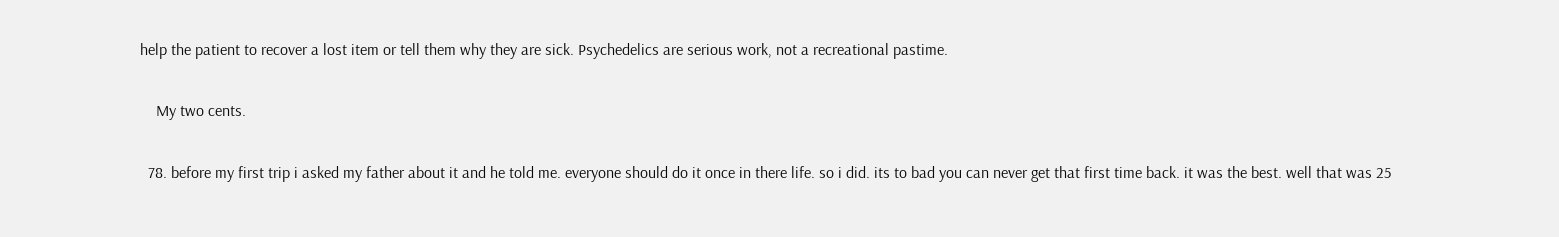help the patient to recover a lost item or tell them why they are sick. Psychedelics are serious work, not a recreational pastime.

    My two cents.

  78. before my first trip i asked my father about it and he told me. everyone should do it once in there life. so i did. its to bad you can never get that first time back. it was the best. well that was 25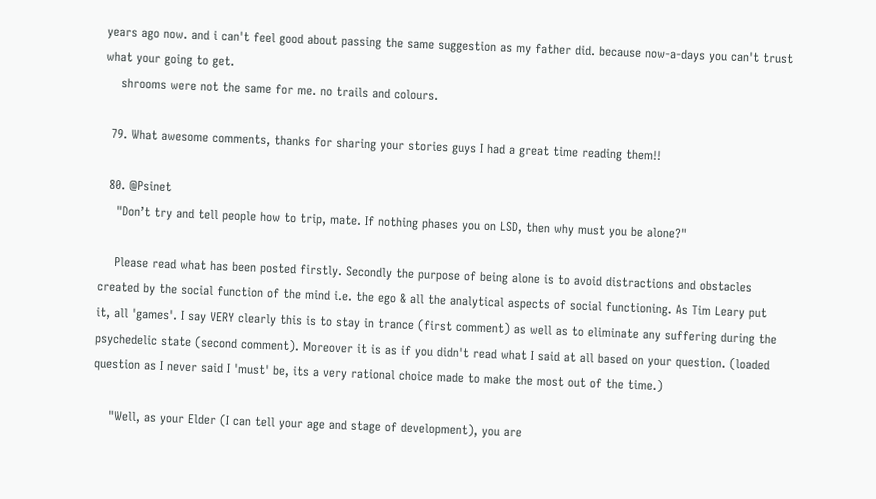years ago now. and i can't feel good about passing the same suggestion as my father did. because now-a-days you can't trust what your going to get.
    shrooms were not the same for me. no trails and colours.

  79. What awesome comments, thanks for sharing your stories guys I had a great time reading them!!

  80. @Psinet
    "Don’t try and tell people how to trip, mate. If nothing phases you on LSD, then why must you be alone?"

    Please read what has been posted firstly. Secondly the purpose of being alone is to avoid distractions and obstacles created by the social function of the mind i.e. the ego & all the analytical aspects of social functioning. As Tim Leary put it, all 'games'. I say VERY clearly this is to stay in trance (first comment) as well as to eliminate any suffering during the psychedelic state (second comment). Moreover it is as if you didn't read what I said at all based on your question. (loaded question as I never said I 'must' be, its a very rational choice made to make the most out of the time.)

    "Well, as your Elder (I can tell your age and stage of development), you are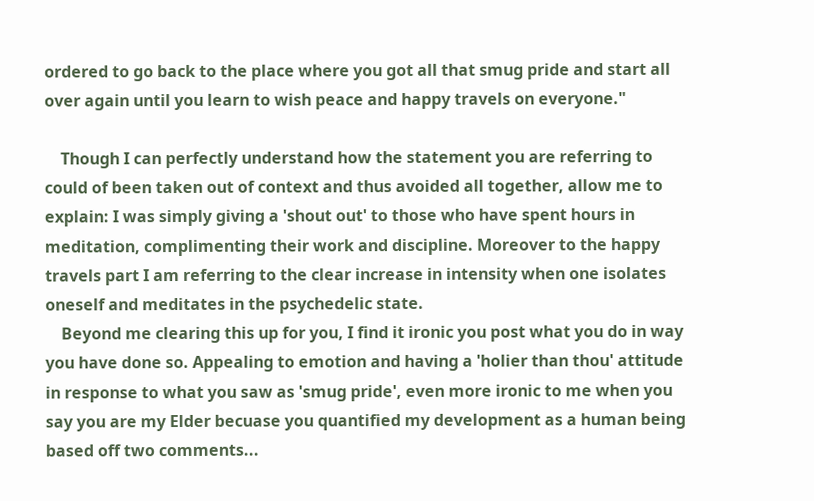ordered to go back to the place where you got all that smug pride and start all over again until you learn to wish peace and happy travels on everyone."

    Though I can perfectly understand how the statement you are referring to could of been taken out of context and thus avoided all together, allow me to explain: I was simply giving a 'shout out' to those who have spent hours in meditation, complimenting their work and discipline. Moreover to the happy travels part I am referring to the clear increase in intensity when one isolates oneself and meditates in the psychedelic state.
    Beyond me clearing this up for you, I find it ironic you post what you do in way you have done so. Appealing to emotion and having a 'holier than thou' attitude in response to what you saw as 'smug pride', even more ironic to me when you say you are my Elder becuase you quantified my development as a human being based off two comments...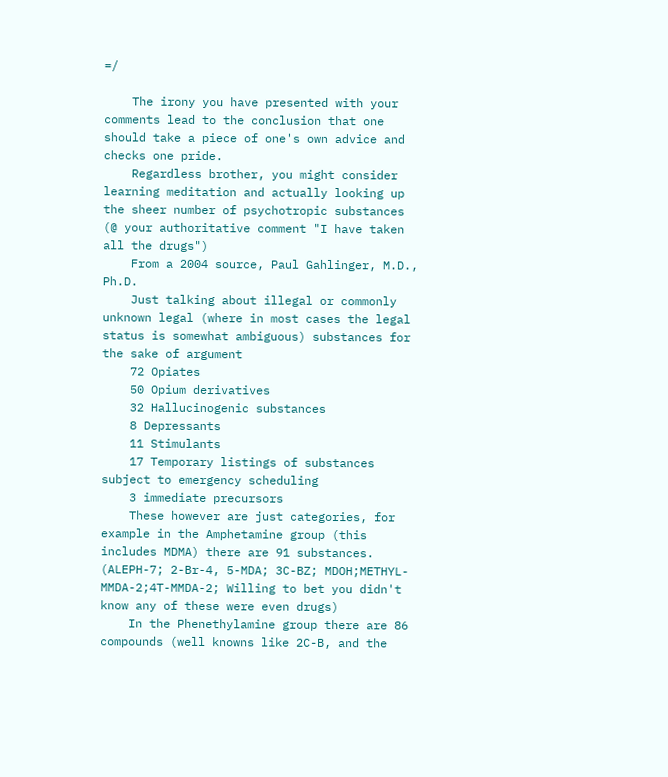=/

    The irony you have presented with your comments lead to the conclusion that one should take a piece of one's own advice and checks one pride.
    Regardless brother, you might consider learning meditation and actually looking up the sheer number of psychotropic substances (@ your authoritative comment "I have taken all the drugs")
    From a 2004 source, Paul Gahlinger, M.D., Ph.D.
    Just talking about illegal or commonly unknown legal (where in most cases the legal status is somewhat ambiguous) substances for the sake of argument
    72 Opiates
    50 Opium derivatives
    32 Hallucinogenic substances
    8 Depressants
    11 Stimulants
    17 Temporary listings of substances subject to emergency scheduling
    3 immediate precursors
    These however are just categories, for example in the Amphetamine group (this includes MDMA) there are 91 substances. (ALEPH-7; 2-Br-4, 5-MDA; 3C-BZ; MDOH;METHYL-MMDA-2;4T-MMDA-2; Willing to bet you didn't know any of these were even drugs)
    In the Phenethylamine group there are 86 compounds (well knowns like 2C-B, and the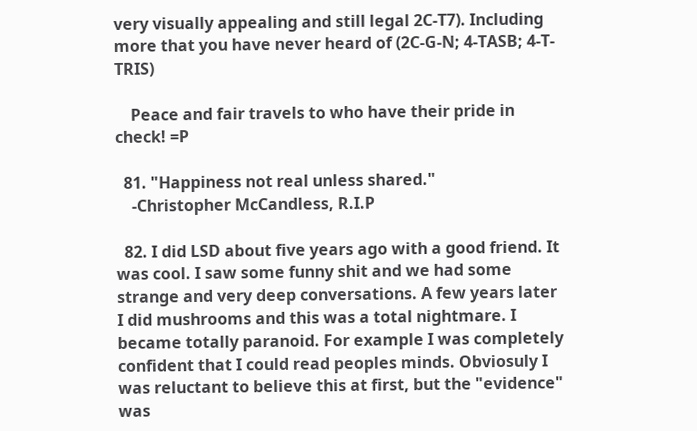very visually appealing and still legal 2C-T7). Including more that you have never heard of (2C-G-N; 4-TASB; 4-T-TRIS)

    Peace and fair travels to who have their pride in check! =P

  81. "Happiness not real unless shared."
    -Christopher McCandless, R.I.P

  82. I did LSD about five years ago with a good friend. It was cool. I saw some funny shit and we had some strange and very deep conversations. A few years later I did mushrooms and this was a total nightmare. I became totally paranoid. For example I was completely confident that I could read peoples minds. Obviosuly I was reluctant to believe this at first, but the "evidence" was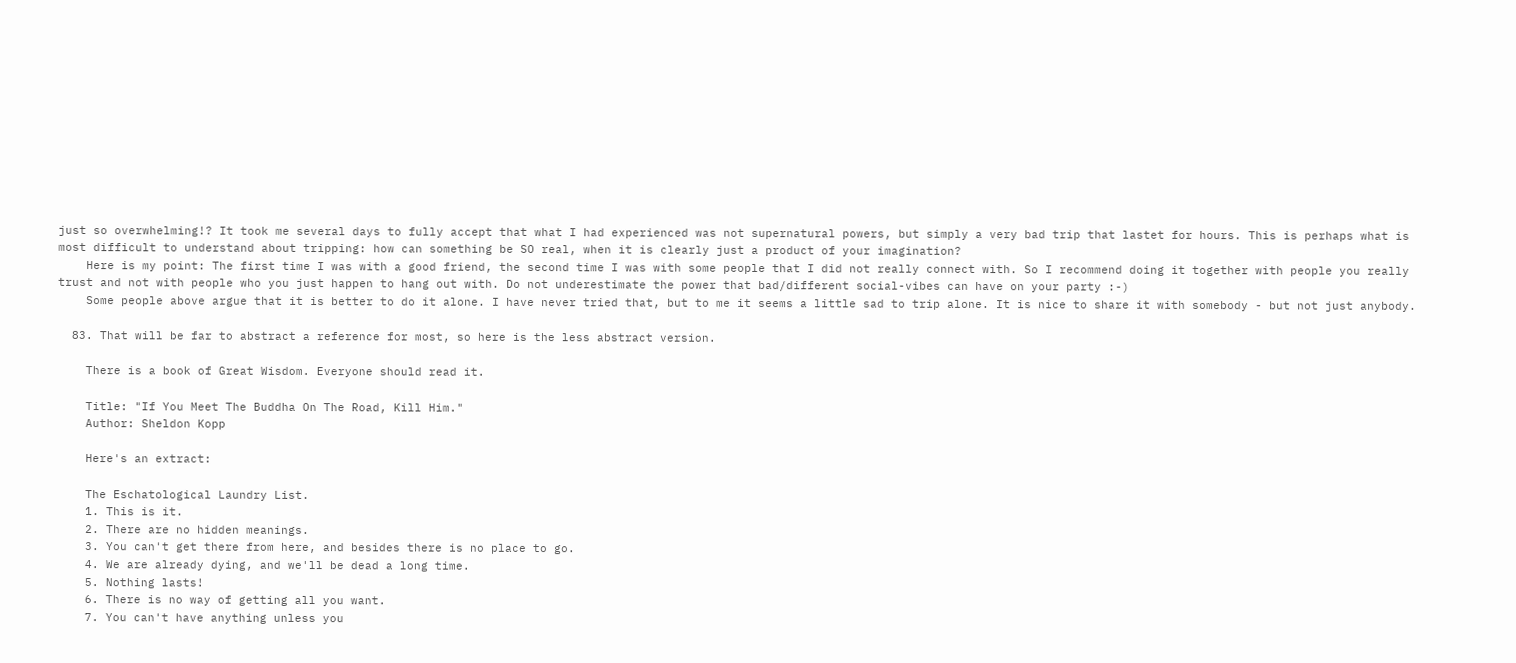just so overwhelming!? It took me several days to fully accept that what I had experienced was not supernatural powers, but simply a very bad trip that lastet for hours. This is perhaps what is most difficult to understand about tripping: how can something be SO real, when it is clearly just a product of your imagination?
    Here is my point: The first time I was with a good friend, the second time I was with some people that I did not really connect with. So I recommend doing it together with people you really trust and not with people who you just happen to hang out with. Do not underestimate the power that bad/different social-vibes can have on your party :-)
    Some people above argue that it is better to do it alone. I have never tried that, but to me it seems a little sad to trip alone. It is nice to share it with somebody - but not just anybody.

  83. That will be far to abstract a reference for most, so here is the less abstract version.

    There is a book of Great Wisdom. Everyone should read it.

    Title: "If You Meet The Buddha On The Road, Kill Him."
    Author: Sheldon Kopp

    Here's an extract:

    The Eschatological Laundry List.
    1. This is it.
    2. There are no hidden meanings.
    3. You can't get there from here, and besides there is no place to go.
    4. We are already dying, and we'll be dead a long time.
    5. Nothing lasts!
    6. There is no way of getting all you want.
    7. You can't have anything unless you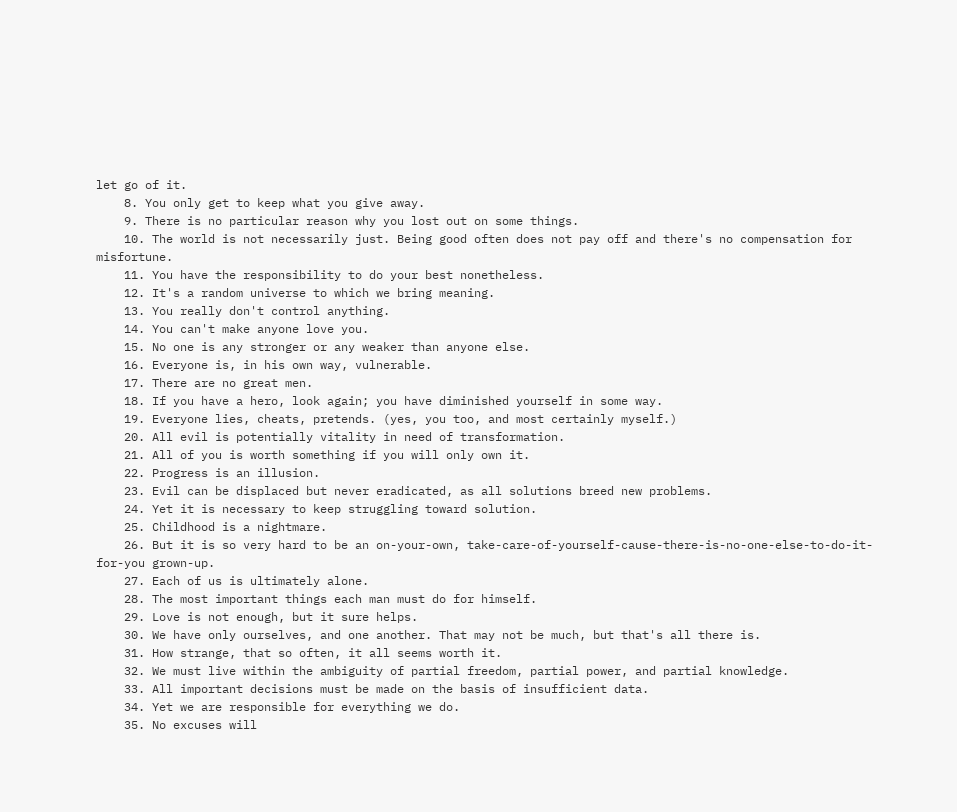let go of it.
    8. You only get to keep what you give away.
    9. There is no particular reason why you lost out on some things.
    10. The world is not necessarily just. Being good often does not pay off and there's no compensation for misfortune.
    11. You have the responsibility to do your best nonetheless.
    12. It's a random universe to which we bring meaning.
    13. You really don't control anything.
    14. You can't make anyone love you.
    15. No one is any stronger or any weaker than anyone else.
    16. Everyone is, in his own way, vulnerable.
    17. There are no great men.
    18. If you have a hero, look again; you have diminished yourself in some way.
    19. Everyone lies, cheats, pretends. (yes, you too, and most certainly myself.)
    20. All evil is potentially vitality in need of transformation.
    21. All of you is worth something if you will only own it.
    22. Progress is an illusion.
    23. Evil can be displaced but never eradicated, as all solutions breed new problems.
    24. Yet it is necessary to keep struggling toward solution.
    25. Childhood is a nightmare.
    26. But it is so very hard to be an on-your-own, take-care-of-yourself-cause-there-is-no-one-else-to-do-it-for-you grown-up.
    27. Each of us is ultimately alone.
    28. The most important things each man must do for himself.
    29. Love is not enough, but it sure helps.
    30. We have only ourselves, and one another. That may not be much, but that's all there is.
    31. How strange, that so often, it all seems worth it.
    32. We must live within the ambiguity of partial freedom, partial power, and partial knowledge.
    33. All important decisions must be made on the basis of insufficient data.
    34. Yet we are responsible for everything we do.
    35. No excuses will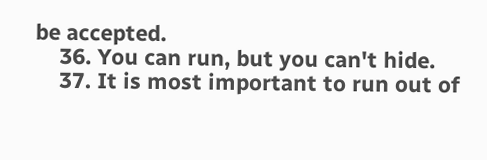be accepted.
    36. You can run, but you can't hide.
    37. It is most important to run out of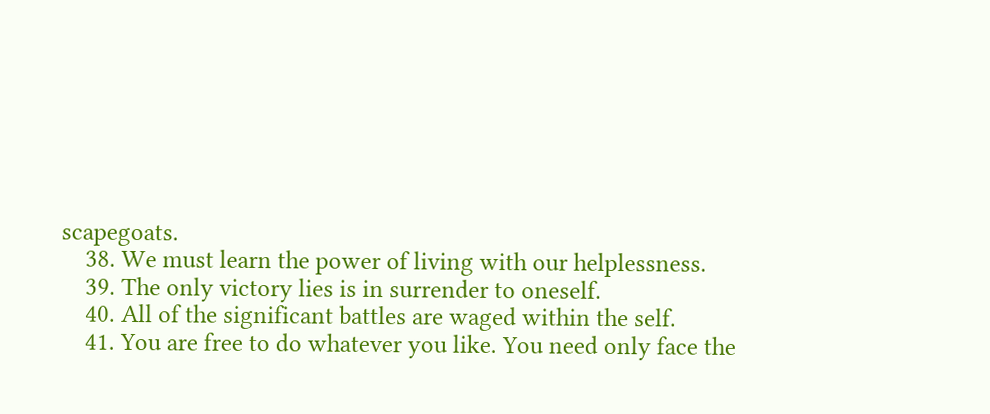scapegoats.
    38. We must learn the power of living with our helplessness.
    39. The only victory lies is in surrender to oneself.
    40. All of the significant battles are waged within the self.
    41. You are free to do whatever you like. You need only face the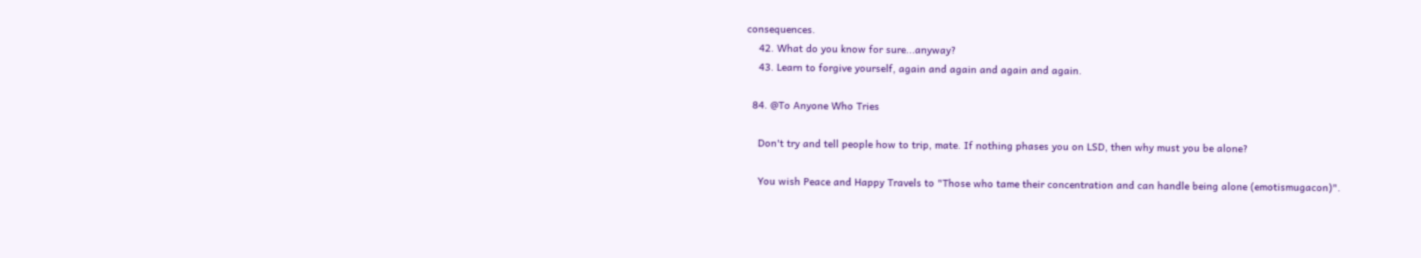consequences.
    42. What do you know for sure...anyway?
    43. Learn to forgive yourself, again and again and again and again.

  84. @To Anyone Who Tries

    Don't try and tell people how to trip, mate. If nothing phases you on LSD, then why must you be alone?

    You wish Peace and Happy Travels to "Those who tame their concentration and can handle being alone (emotismugacon)".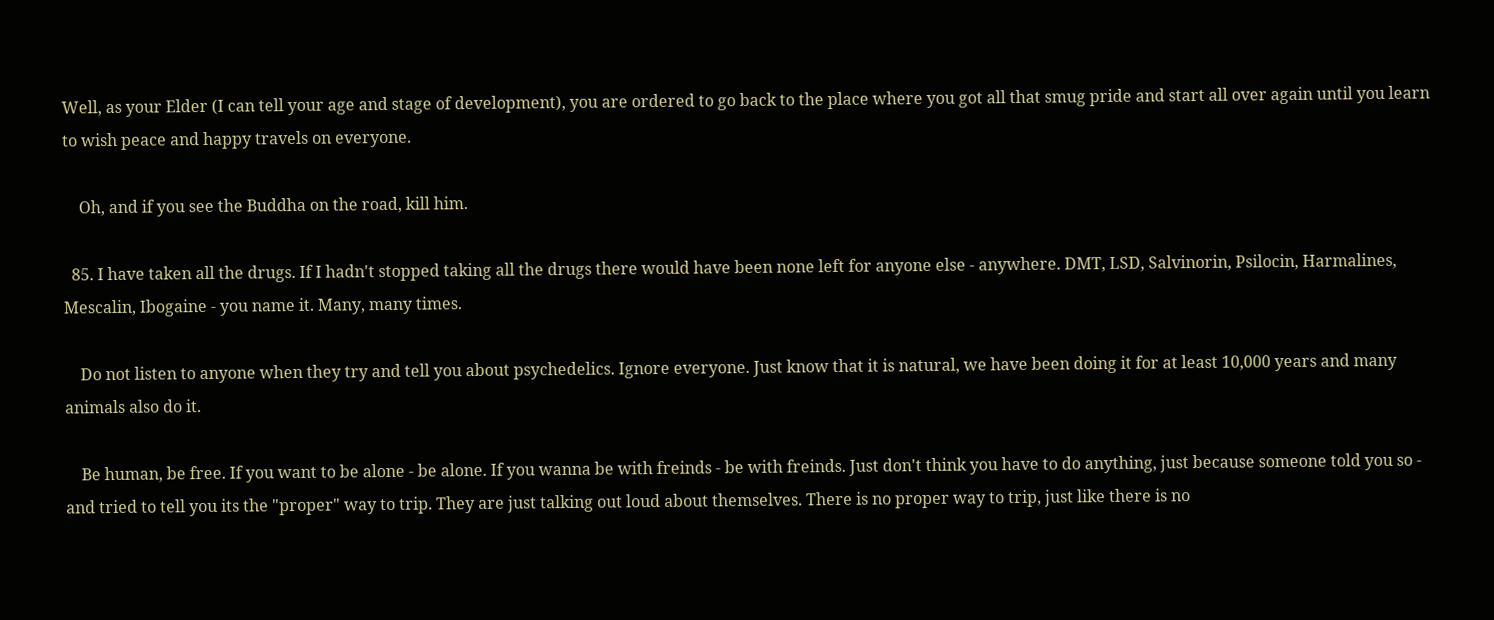Well, as your Elder (I can tell your age and stage of development), you are ordered to go back to the place where you got all that smug pride and start all over again until you learn to wish peace and happy travels on everyone.

    Oh, and if you see the Buddha on the road, kill him.

  85. I have taken all the drugs. If I hadn't stopped taking all the drugs there would have been none left for anyone else - anywhere. DMT, LSD, Salvinorin, Psilocin, Harmalines, Mescalin, Ibogaine - you name it. Many, many times.

    Do not listen to anyone when they try and tell you about psychedelics. Ignore everyone. Just know that it is natural, we have been doing it for at least 10,000 years and many animals also do it.

    Be human, be free. If you want to be alone - be alone. If you wanna be with freinds - be with freinds. Just don't think you have to do anything, just because someone told you so - and tried to tell you its the "proper" way to trip. They are just talking out loud about themselves. There is no proper way to trip, just like there is no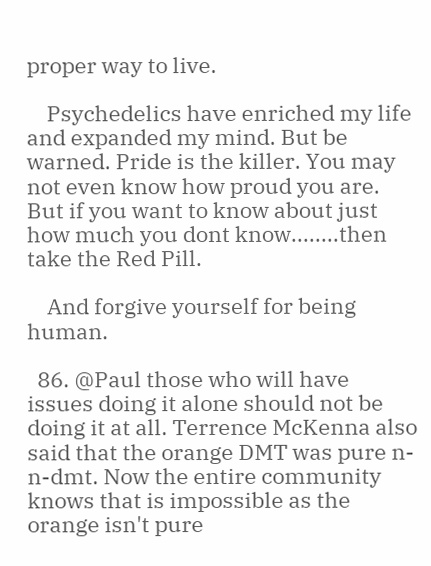proper way to live.

    Psychedelics have enriched my life and expanded my mind. But be warned. Pride is the killer. You may not even know how proud you are. But if you want to know about just how much you dont know........then take the Red Pill.

    And forgive yourself for being human.

  86. @Paul those who will have issues doing it alone should not be doing it at all. Terrence McKenna also said that the orange DMT was pure n-n-dmt. Now the entire community knows that is impossible as the orange isn't pure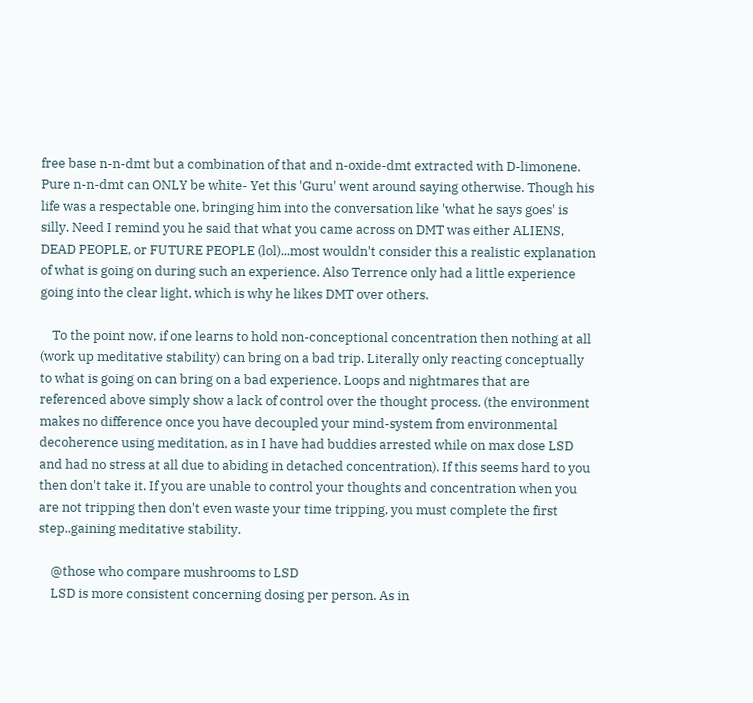free base n-n-dmt but a combination of that and n-oxide-dmt extracted with D-limonene. Pure n-n-dmt can ONLY be white- Yet this 'Guru' went around saying otherwise. Though his life was a respectable one, bringing him into the conversation like 'what he says goes' is silly. Need I remind you he said that what you came across on DMT was either ALIENS, DEAD PEOPLE, or FUTURE PEOPLE (lol)...most wouldn't consider this a realistic explanation of what is going on during such an experience. Also Terrence only had a little experience going into the clear light, which is why he likes DMT over others.

    To the point now, if one learns to hold non-conceptional concentration then nothing at all (work up meditative stability) can bring on a bad trip. Literally only reacting conceptually to what is going on can bring on a bad experience. Loops and nightmares that are referenced above simply show a lack of control over the thought process. (the environment makes no difference once you have decoupled your mind-system from environmental decoherence using meditation, as in I have had buddies arrested while on max dose LSD and had no stress at all due to abiding in detached concentration). If this seems hard to you then don't take it. If you are unable to control your thoughts and concentration when you are not tripping then don't even waste your time tripping, you must complete the first step..gaining meditative stability.

    @those who compare mushrooms to LSD
    LSD is more consistent concerning dosing per person. As in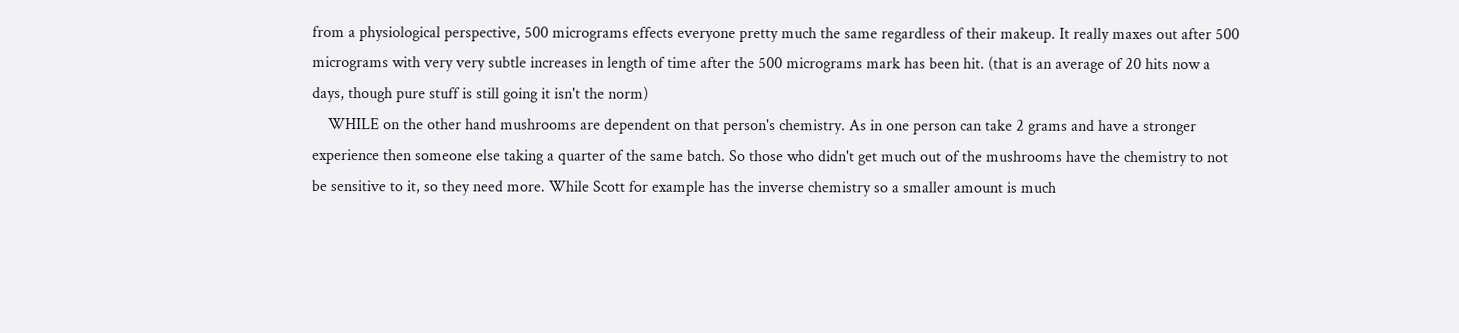from a physiological perspective, 500 micrograms effects everyone pretty much the same regardless of their makeup. It really maxes out after 500 micrograms with very very subtle increases in length of time after the 500 micrograms mark has been hit. (that is an average of 20 hits now a days, though pure stuff is still going it isn't the norm)
    WHILE on the other hand mushrooms are dependent on that person's chemistry. As in one person can take 2 grams and have a stronger experience then someone else taking a quarter of the same batch. So those who didn't get much out of the mushrooms have the chemistry to not be sensitive to it, so they need more. While Scott for example has the inverse chemistry so a smaller amount is much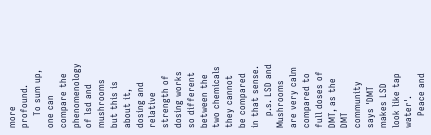more profound.
    To sum up, one can compare the phenomenology of lsd and mushrooms but this is about it, dosing and relative strength of dosing works so different between the two chemicals they cannot be compared in that sense.
    p.s. LSD and Mushrooms are very calm compared to full doses of DMT, as the DMT community says 'DMT makes LSD look like tap water'.
    Peace and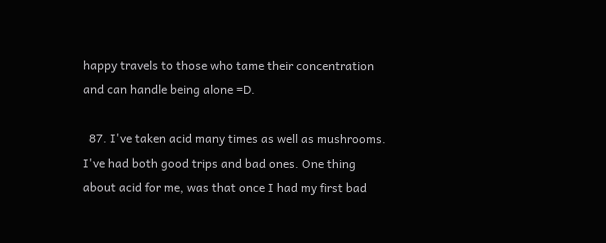happy travels to those who tame their concentration and can handle being alone =D.

  87. I've taken acid many times as well as mushrooms. I've had both good trips and bad ones. One thing about acid for me, was that once I had my first bad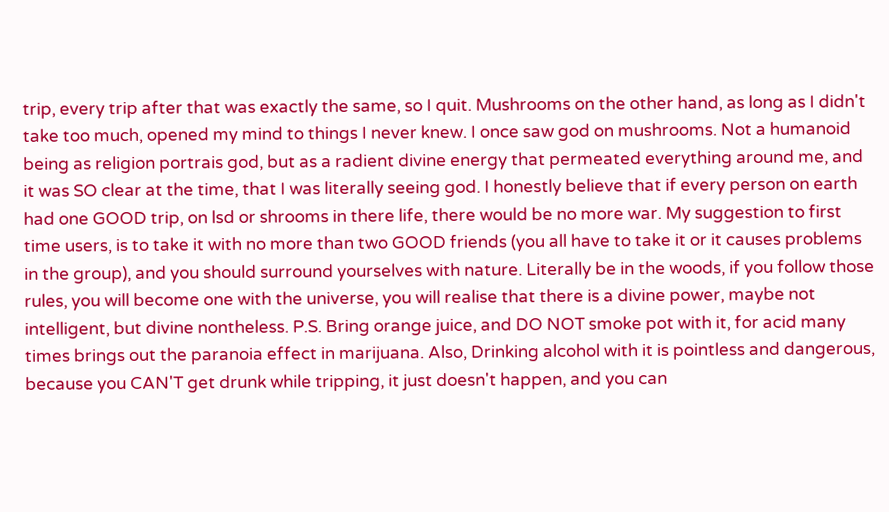trip, every trip after that was exactly the same, so I quit. Mushrooms on the other hand, as long as I didn't take too much, opened my mind to things I never knew. I once saw god on mushrooms. Not a humanoid being as religion portrais god, but as a radient divine energy that permeated everything around me, and it was SO clear at the time, that I was literally seeing god. I honestly believe that if every person on earth had one GOOD trip, on lsd or shrooms in there life, there would be no more war. My suggestion to first time users, is to take it with no more than two GOOD friends (you all have to take it or it causes problems in the group), and you should surround yourselves with nature. Literally be in the woods, if you follow those rules, you will become one with the universe, you will realise that there is a divine power, maybe not intelligent, but divine nontheless. P.S. Bring orange juice, and DO NOT smoke pot with it, for acid many times brings out the paranoia effect in marijuana. Also, Drinking alcohol with it is pointless and dangerous, because you CAN'T get drunk while tripping, it just doesn't happen, and you can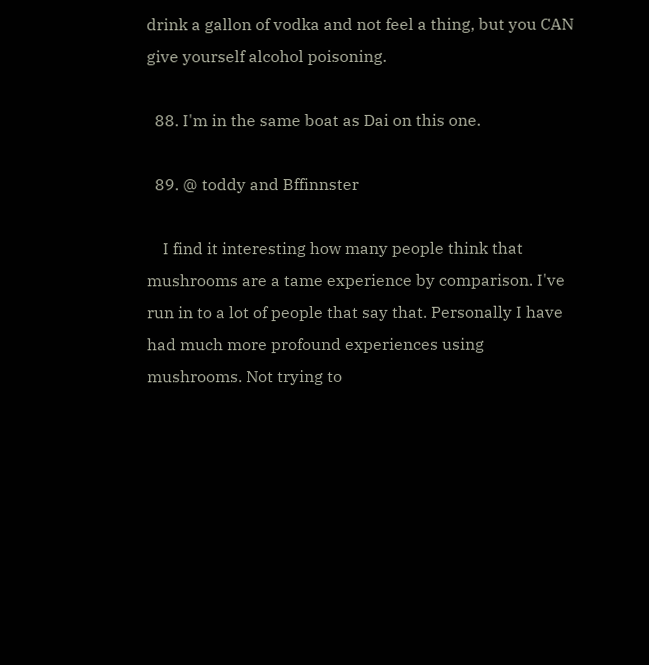drink a gallon of vodka and not feel a thing, but you CAN give yourself alcohol poisoning.

  88. I'm in the same boat as Dai on this one.

  89. @ toddy and Bffinnster

    I find it interesting how many people think that mushrooms are a tame experience by comparison. I've run in to a lot of people that say that. Personally I have had much more profound experiences using mushrooms. Not trying to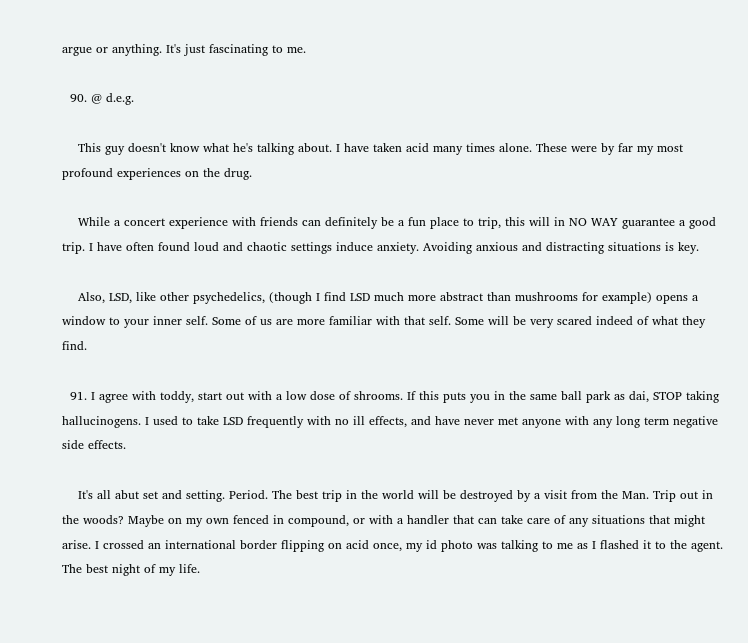argue or anything. It's just fascinating to me.

  90. @ d.e.g.

    This guy doesn't know what he's talking about. I have taken acid many times alone. These were by far my most profound experiences on the drug.

    While a concert experience with friends can definitely be a fun place to trip, this will in NO WAY guarantee a good trip. I have often found loud and chaotic settings induce anxiety. Avoiding anxious and distracting situations is key.

    Also, LSD, like other psychedelics, (though I find LSD much more abstract than mushrooms for example) opens a window to your inner self. Some of us are more familiar with that self. Some will be very scared indeed of what they find.

  91. I agree with toddy, start out with a low dose of shrooms. If this puts you in the same ball park as dai, STOP taking hallucinogens. I used to take LSD frequently with no ill effects, and have never met anyone with any long term negative side effects.

    It's all abut set and setting. Period. The best trip in the world will be destroyed by a visit from the Man. Trip out in the woods? Maybe on my own fenced in compound, or with a handler that can take care of any situations that might arise. I crossed an international border flipping on acid once, my id photo was talking to me as I flashed it to the agent. The best night of my life.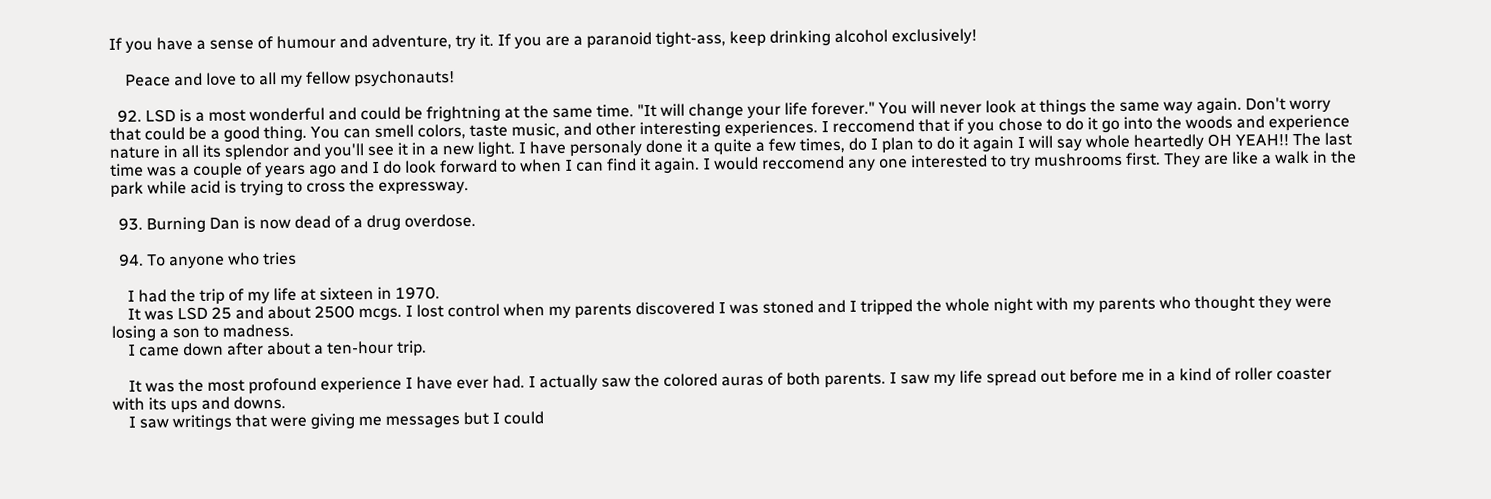If you have a sense of humour and adventure, try it. If you are a paranoid tight-ass, keep drinking alcohol exclusively!

    Peace and love to all my fellow psychonauts!

  92. LSD is a most wonderful and could be frightning at the same time. "It will change your life forever." You will never look at things the same way again. Don't worry that could be a good thing. You can smell colors, taste music, and other interesting experiences. I reccomend that if you chose to do it go into the woods and experience nature in all its splendor and you'll see it in a new light. I have personaly done it a quite a few times, do I plan to do it again I will say whole heartedly OH YEAH!! The last time was a couple of years ago and I do look forward to when I can find it again. I would reccomend any one interested to try mushrooms first. They are like a walk in the park while acid is trying to cross the expressway.

  93. Burning Dan is now dead of a drug overdose.

  94. To anyone who tries

    I had the trip of my life at sixteen in 1970.
    It was LSD 25 and about 2500 mcgs. I lost control when my parents discovered I was stoned and I tripped the whole night with my parents who thought they were losing a son to madness.
    I came down after about a ten-hour trip.

    It was the most profound experience I have ever had. I actually saw the colored auras of both parents. I saw my life spread out before me in a kind of roller coaster with its ups and downs.
    I saw writings that were giving me messages but I could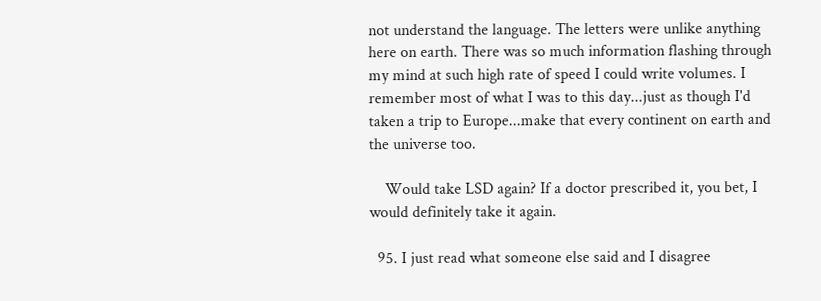not understand the language. The letters were unlike anything here on earth. There was so much information flashing through my mind at such high rate of speed I could write volumes. I remember most of what I was to this day...just as though I'd taken a trip to Europe...make that every continent on earth and the universe too.

    Would take LSD again? If a doctor prescribed it, you bet, I would definitely take it again.

  95. I just read what someone else said and I disagree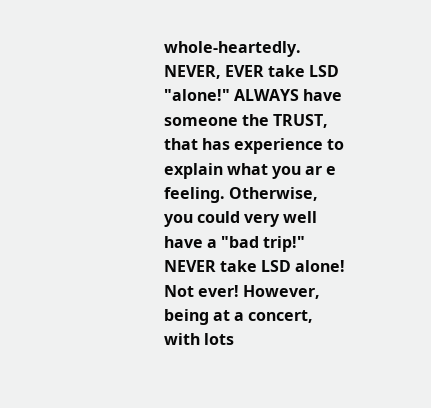whole-heartedly. NEVER, EVER take LSD "alone!" ALWAYS have someone the TRUST, that has experience to explain what you ar e feeling. Otherwise, you could very well have a "bad trip!" NEVER take LSD alone! Not ever! However, being at a concert, with lots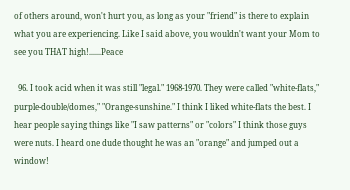of others around, won't hurt you, as long as your "friend" is there to explain what you are experiencing. Like I said above, you wouldn't want your Mom to see you THAT high!......Peace

  96. I took acid when it was still "legal." 1968-1970. They were called "white-flats," purple-double/domes," "Orange-sunshine." I think I liked white-flats the best. I hear people saying things like "I saw patterns" or "colors" I think those guys were nuts. I heard one dude thought he was an "orange" and jumped out a window!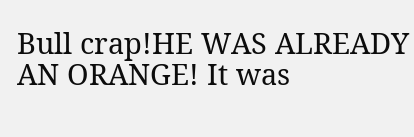Bull crap!HE WAS ALREADY AN ORANGE! It was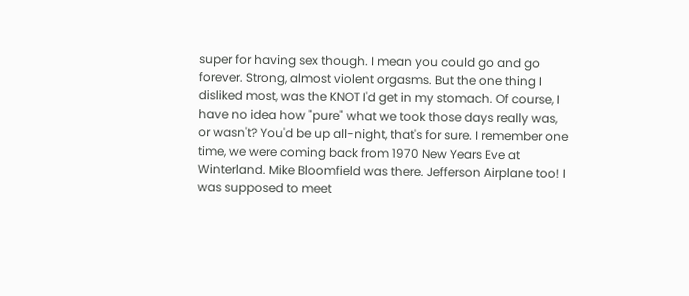super for having sex though. I mean you could go and go forever. Strong, almost violent orgasms. But the one thing I disliked most, was the KNOT I'd get in my stomach. Of course, I have no idea how "pure" what we took those days really was, or wasn't? You'd be up all-night, that's for sure. I remember one time, we were coming back from 1970 New Years Eve at Winterland. Mike Bloomfield was there. Jefferson Airplane too! I was supposed to meet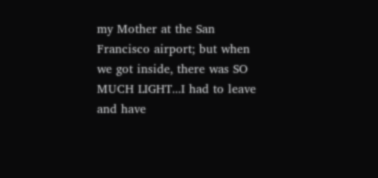my Mother at the San Francisco airport; but when we got inside, there was SO MUCH LIGHT...I had to leave and have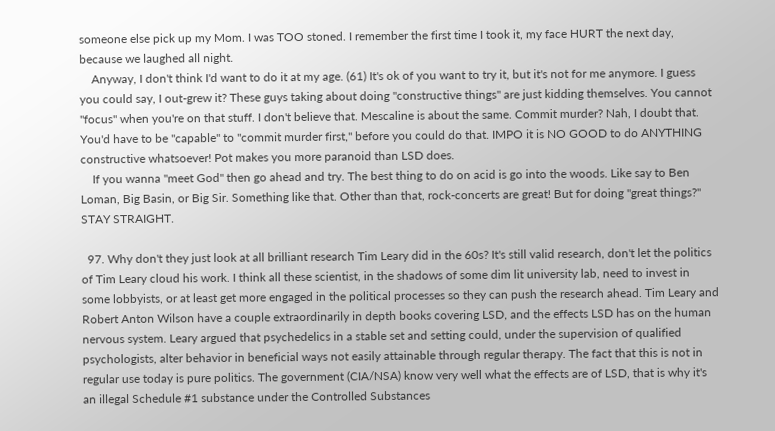someone else pick up my Mom. I was TOO stoned. I remember the first time I took it, my face HURT the next day, because we laughed all night.
    Anyway, I don't think I'd want to do it at my age. (61) It's ok of you want to try it, but it's not for me anymore. I guess you could say, I out-grew it? These guys taking about doing "constructive things" are just kidding themselves. You cannot "focus" when you're on that stuff. I don't believe that. Mescaline is about the same. Commit murder? Nah, I doubt that. You'd have to be "capable" to "commit murder first," before you could do that. IMPO it is NO GOOD to do ANYTHING constructive whatsoever! Pot makes you more paranoid than LSD does.
    If you wanna "meet God" then go ahead and try. The best thing to do on acid is go into the woods. Like say to Ben Loman, Big Basin, or Big Sir. Something like that. Other than that, rock-concerts are great! But for doing "great things?" STAY STRAIGHT.

  97. Why don't they just look at all brilliant research Tim Leary did in the 60s? It's still valid research, don't let the politics of Tim Leary cloud his work. I think all these scientist, in the shadows of some dim lit university lab, need to invest in some lobbyists, or at least get more engaged in the political processes so they can push the research ahead. Tim Leary and Robert Anton Wilson have a couple extraordinarily in depth books covering LSD, and the effects LSD has on the human nervous system. Leary argued that psychedelics in a stable set and setting could, under the supervision of qualified psychologists, alter behavior in beneficial ways not easily attainable through regular therapy. The fact that this is not in regular use today is pure politics. The government (CIA/NSA) know very well what the effects are of LSD, that is why it's an illegal Schedule #1 substance under the Controlled Substances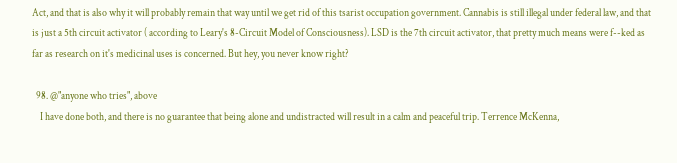Act, and that is also why it will probably remain that way until we get rid of this tsarist occupation government. Cannabis is still illegal under federal law, and that is just a 5th circuit activator ( according to Leary's 8-Circuit Model of Consciousness). LSD is the 7th circuit activator, that pretty much means were f--ked as far as research on it's medicinal uses is concerned. But hey, you never know right?

  98. @"anyone who tries", above
    I have done both, and there is no guarantee that being alone and undistracted will result in a calm and peaceful trip. Terrence McKenna,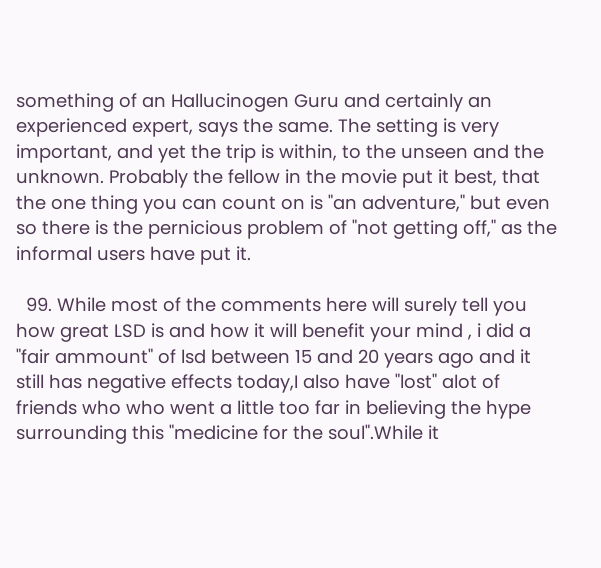something of an Hallucinogen Guru and certainly an experienced expert, says the same. The setting is very important, and yet the trip is within, to the unseen and the unknown. Probably the fellow in the movie put it best, that the one thing you can count on is "an adventure," but even so there is the pernicious problem of "not getting off," as the informal users have put it.

  99. While most of the comments here will surely tell you how great LSD is and how it will benefit your mind , i did a "fair ammount" of lsd between 15 and 20 years ago and it still has negative effects today,I also have "lost" alot of friends who who went a little too far in believing the hype surrounding this "medicine for the soul".While it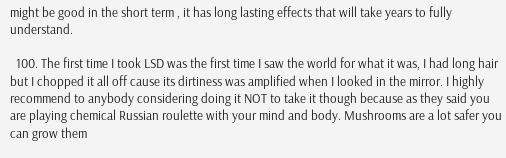might be good in the short term , it has long lasting effects that will take years to fully understand.

  100. The first time I took LSD was the first time I saw the world for what it was, I had long hair but I chopped it all off cause its dirtiness was amplified when I looked in the mirror. I highly recommend to anybody considering doing it NOT to take it though because as they said you are playing chemical Russian roulette with your mind and body. Mushrooms are a lot safer you can grow them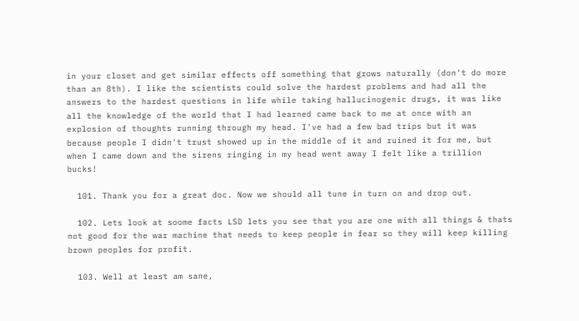in your closet and get similar effects off something that grows naturally (don't do more than an 8th). I like the scientists could solve the hardest problems and had all the answers to the hardest questions in life while taking hallucinogenic drugs, it was like all the knowledge of the world that I had learned came back to me at once with an explosion of thoughts running through my head. I've had a few bad trips but it was because people I didn't trust showed up in the middle of it and ruined it for me, but when I came down and the sirens ringing in my head went away I felt like a trillion bucks!

  101. Thank you for a great doc. Now we should all tune in turn on and drop out.

  102. Lets look at soome facts LSD lets you see that you are one with all things & thats not good for the war machine that needs to keep people in fear so they will keep killing brown peoples for profit.

  103. Well at least am sane,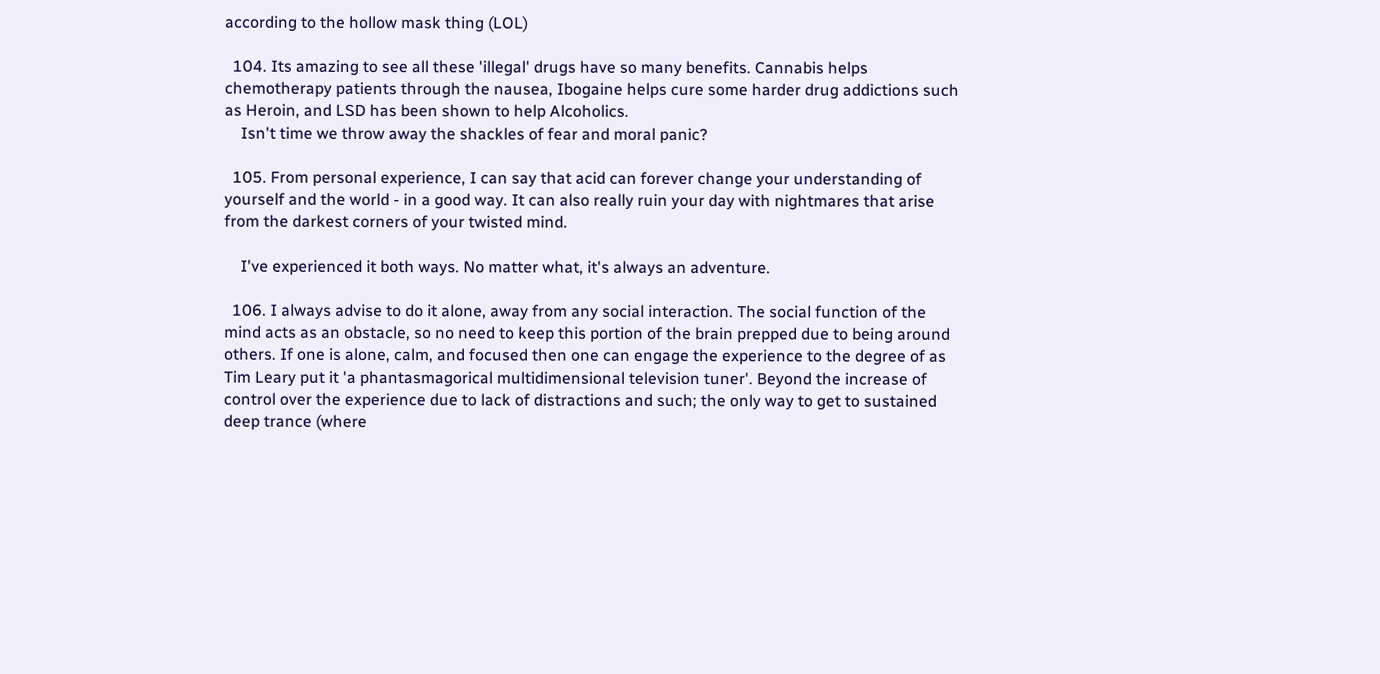according to the hollow mask thing (LOL)

  104. Its amazing to see all these 'illegal' drugs have so many benefits. Cannabis helps chemotherapy patients through the nausea, Ibogaine helps cure some harder drug addictions such as Heroin, and LSD has been shown to help Alcoholics.
    Isn't time we throw away the shackles of fear and moral panic?

  105. From personal experience, I can say that acid can forever change your understanding of yourself and the world - in a good way. It can also really ruin your day with nightmares that arise from the darkest corners of your twisted mind.

    I've experienced it both ways. No matter what, it's always an adventure.

  106. I always advise to do it alone, away from any social interaction. The social function of the mind acts as an obstacle, so no need to keep this portion of the brain prepped due to being around others. If one is alone, calm, and focused then one can engage the experience to the degree of as Tim Leary put it 'a phantasmagorical multidimensional television tuner'. Beyond the increase of control over the experience due to lack of distractions and such; the only way to get to sustained deep trance (where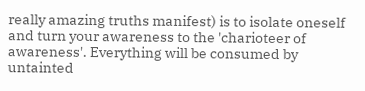really amazing truths manifest) is to isolate oneself and turn your awareness to the 'charioteer of awareness'. Everything will be consumed by untainted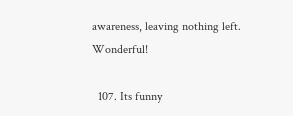awareness, leaving nothing left. Wonderful!

  107. Its funny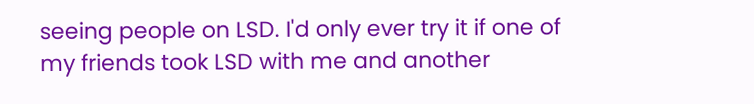seeing people on LSD. I'd only ever try it if one of my friends took LSD with me and another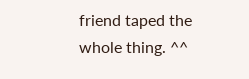friend taped the whole thing. ^^